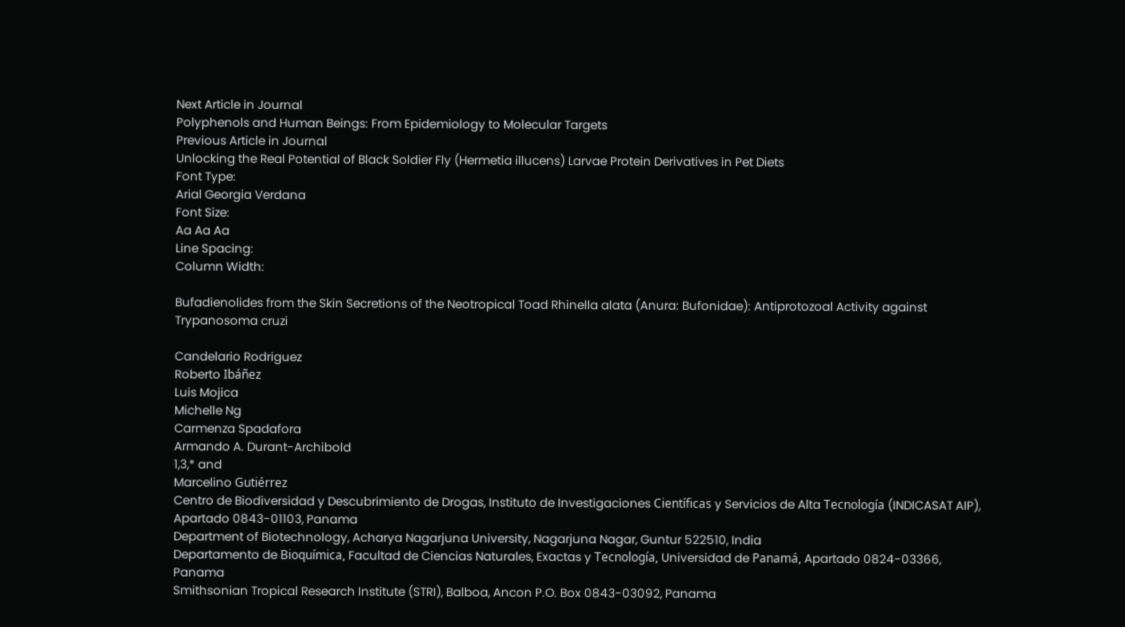Next Article in Journal
Polyphenols and Human Beings: From Epidemiology to Molecular Targets
Previous Article in Journal
Unlocking the Real Potential of Black Soldier Fly (Hermetia illucens) Larvae Protein Derivatives in Pet Diets
Font Type:
Arial Georgia Verdana
Font Size:
Aa Aa Aa
Line Spacing:
Column Width:

Bufadienolides from the Skin Secretions of the Neotropical Toad Rhinella alata (Anura: Bufonidae): Antiprotozoal Activity against Trypanosoma cruzi

Candelario Rodriguez
Roberto Ibáñez
Luis Mojica
Michelle Ng
Carmenza Spadafora
Armando A. Durant-Archibold
1,3,* and
Marcelino Gutiérrez
Centro de Biodiversidad y Descubrimiento de Drogas, Instituto de Investigaciones Científicas y Servicios de Alta Tecnología (INDICASAT AIP), Apartado 0843-01103, Panama
Department of Biotechnology, Acharya Nagarjuna University, Nagarjuna Nagar, Guntur 522510, India
Departamento de Bioquímica, Facultad de Ciencias Naturales, Exactas y Tecnología, Universidad de Panamá, Apartado 0824-03366, Panama
Smithsonian Tropical Research Institute (STRI), Balboa, Ancon P.O. Box 0843-03092, Panama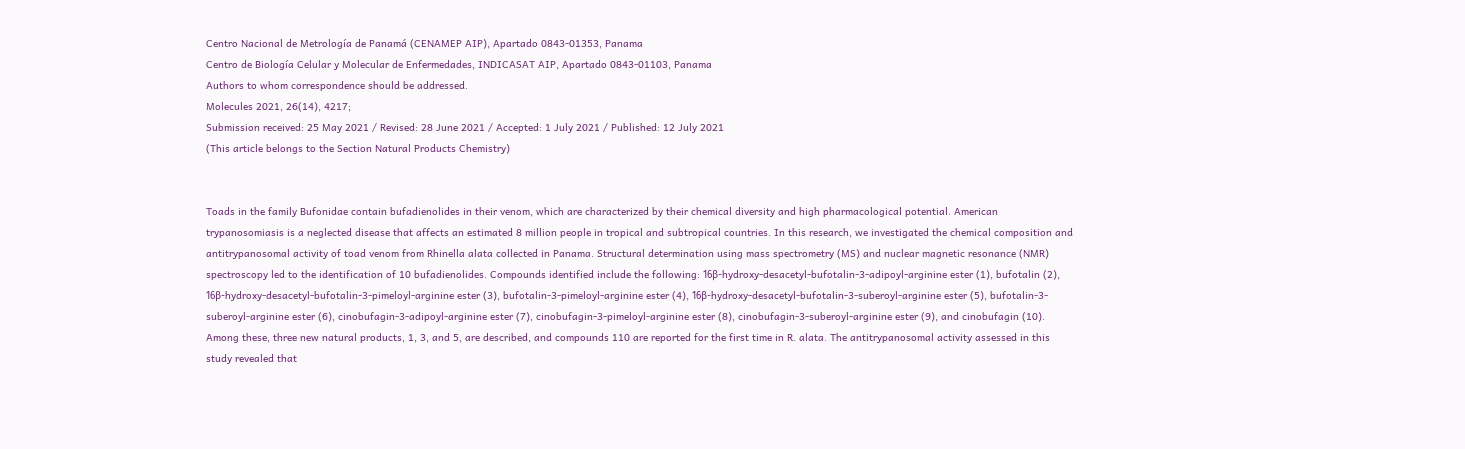Centro Nacional de Metrología de Panamá (CENAMEP AIP), Apartado 0843-01353, Panama
Centro de Biología Celular y Molecular de Enfermedades, INDICASAT AIP, Apartado 0843-01103, Panama
Authors to whom correspondence should be addressed.
Molecules 2021, 26(14), 4217;
Submission received: 25 May 2021 / Revised: 28 June 2021 / Accepted: 1 July 2021 / Published: 12 July 2021
(This article belongs to the Section Natural Products Chemistry)


Toads in the family Bufonidae contain bufadienolides in their venom, which are characterized by their chemical diversity and high pharmacological potential. American trypanosomiasis is a neglected disease that affects an estimated 8 million people in tropical and subtropical countries. In this research, we investigated the chemical composition and antitrypanosomal activity of toad venom from Rhinella alata collected in Panama. Structural determination using mass spectrometry (MS) and nuclear magnetic resonance (NMR) spectroscopy led to the identification of 10 bufadienolides. Compounds identified include the following: 16β-hydroxy-desacetyl-bufotalin-3-adipoyl-arginine ester (1), bufotalin (2), 16β-hydroxy-desacetyl-bufotalin-3-pimeloyl-arginine ester (3), bufotalin-3-pimeloyl-arginine ester (4), 16β-hydroxy-desacetyl-bufotalin-3-suberoyl-arginine ester (5), bufotalin-3-suberoyl-arginine ester (6), cinobufagin-3-adipoyl-arginine ester (7), cinobufagin-3-pimeloyl-arginine ester (8), cinobufagin-3-suberoyl-arginine ester (9), and cinobufagin (10). Among these, three new natural products, 1, 3, and 5, are described, and compounds 110 are reported for the first time in R. alata. The antitrypanosomal activity assessed in this study revealed that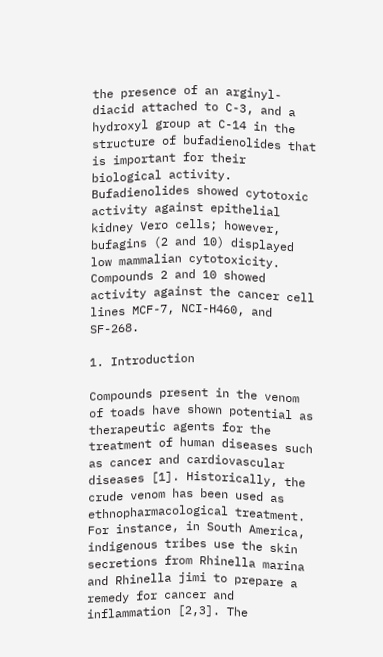the presence of an arginyl-diacid attached to C-3, and a hydroxyl group at C-14 in the structure of bufadienolides that is important for their biological activity. Bufadienolides showed cytotoxic activity against epithelial kidney Vero cells; however, bufagins (2 and 10) displayed low mammalian cytotoxicity. Compounds 2 and 10 showed activity against the cancer cell lines MCF-7, NCI-H460, and SF-268.

1. Introduction

Compounds present in the venom of toads have shown potential as therapeutic agents for the treatment of human diseases such as cancer and cardiovascular diseases [1]. Historically, the crude venom has been used as ethnopharmacological treatment. For instance, in South America, indigenous tribes use the skin secretions from Rhinella marina and Rhinella jimi to prepare a remedy for cancer and inflammation [2,3]. The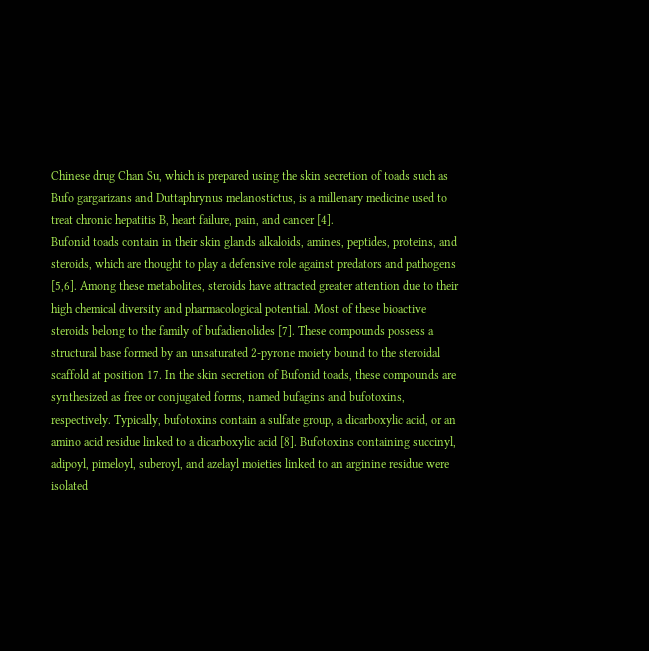Chinese drug Chan Su, which is prepared using the skin secretion of toads such as Bufo gargarizans and Duttaphrynus melanostictus, is a millenary medicine used to treat chronic hepatitis B, heart failure, pain, and cancer [4].
Bufonid toads contain in their skin glands alkaloids, amines, peptides, proteins, and steroids, which are thought to play a defensive role against predators and pathogens [5,6]. Among these metabolites, steroids have attracted greater attention due to their high chemical diversity and pharmacological potential. Most of these bioactive steroids belong to the family of bufadienolides [7]. These compounds possess a structural base formed by an unsaturated 2-pyrone moiety bound to the steroidal scaffold at position 17. In the skin secretion of Bufonid toads, these compounds are synthesized as free or conjugated forms, named bufagins and bufotoxins, respectively. Typically, bufotoxins contain a sulfate group, a dicarboxylic acid, or an amino acid residue linked to a dicarboxylic acid [8]. Bufotoxins containing succinyl, adipoyl, pimeloyl, suberoyl, and azelayl moieties linked to an arginine residue were isolated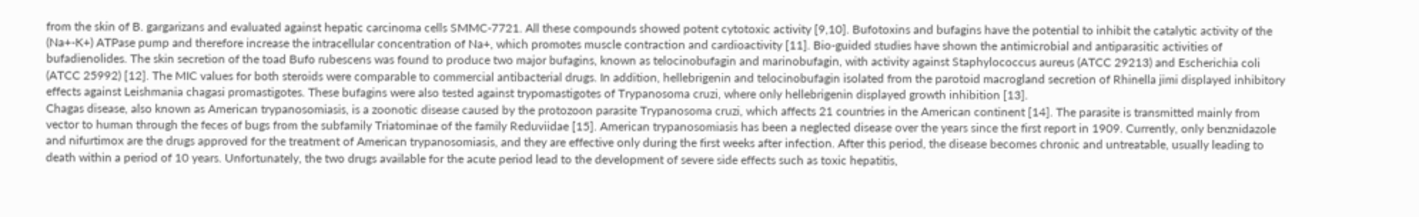from the skin of B. gargarizans and evaluated against hepatic carcinoma cells SMMC-7721. All these compounds showed potent cytotoxic activity [9,10]. Bufotoxins and bufagins have the potential to inhibit the catalytic activity of the (Na+-K+) ATPase pump and therefore increase the intracellular concentration of Na+, which promotes muscle contraction and cardioactivity [11]. Bio-guided studies have shown the antimicrobial and antiparasitic activities of bufadienolides. The skin secretion of the toad Bufo rubescens was found to produce two major bufagins, known as telocinobufagin and marinobufagin, with activity against Staphylococcus aureus (ATCC 29213) and Escherichia coli (ATCC 25992) [12]. The MIC values for both steroids were comparable to commercial antibacterial drugs. In addition, hellebrigenin and telocinobufagin isolated from the parotoid macrogland secretion of Rhinella jimi displayed inhibitory effects against Leishmania chagasi promastigotes. These bufagins were also tested against trypomastigotes of Trypanosoma cruzi, where only hellebrigenin displayed growth inhibition [13].
Chagas disease, also known as American trypanosomiasis, is a zoonotic disease caused by the protozoon parasite Trypanosoma cruzi, which affects 21 countries in the American continent [14]. The parasite is transmitted mainly from vector to human through the feces of bugs from the subfamily Triatominae of the family Reduviidae [15]. American trypanosomiasis has been a neglected disease over the years since the first report in 1909. Currently, only benznidazole and nifurtimox are the drugs approved for the treatment of American trypanosomiasis, and they are effective only during the first weeks after infection. After this period, the disease becomes chronic and untreatable, usually leading to death within a period of 10 years. Unfortunately, the two drugs available for the acute period lead to the development of severe side effects such as toxic hepatitis,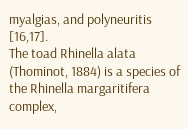myalgias, and polyneuritis [16,17].
The toad Rhinella alata (Thominot, 1884) is a species of the Rhinella margaritifera complex,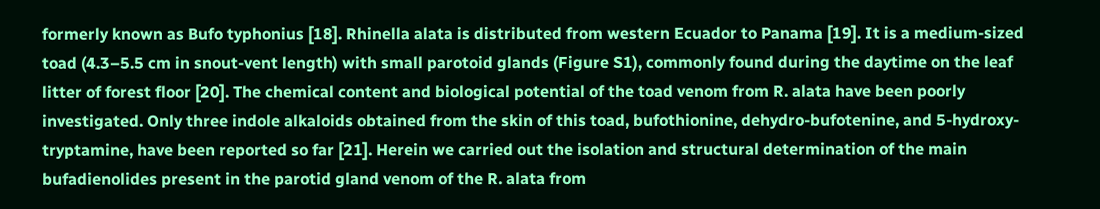formerly known as Bufo typhonius [18]. Rhinella alata is distributed from western Ecuador to Panama [19]. It is a medium-sized toad (4.3–5.5 cm in snout-vent length) with small parotoid glands (Figure S1), commonly found during the daytime on the leaf litter of forest floor [20]. The chemical content and biological potential of the toad venom from R. alata have been poorly investigated. Only three indole alkaloids obtained from the skin of this toad, bufothionine, dehydro-bufotenine, and 5-hydroxy-tryptamine, have been reported so far [21]. Herein we carried out the isolation and structural determination of the main bufadienolides present in the parotid gland venom of the R. alata from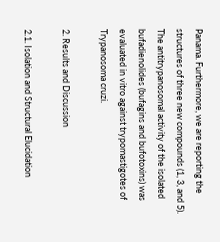Panama. Furthermore, we are reporting the structures of three new compounds (1, 3, and 5). The antitrypanosomal activity of the isolated bufadienolides (bufagins and bufotoxins) was evaluated in vitro against trypomastigotes of Trypanosoma cruzi.

2. Results and Discussion

2.1. Isolation and Structural Elucidation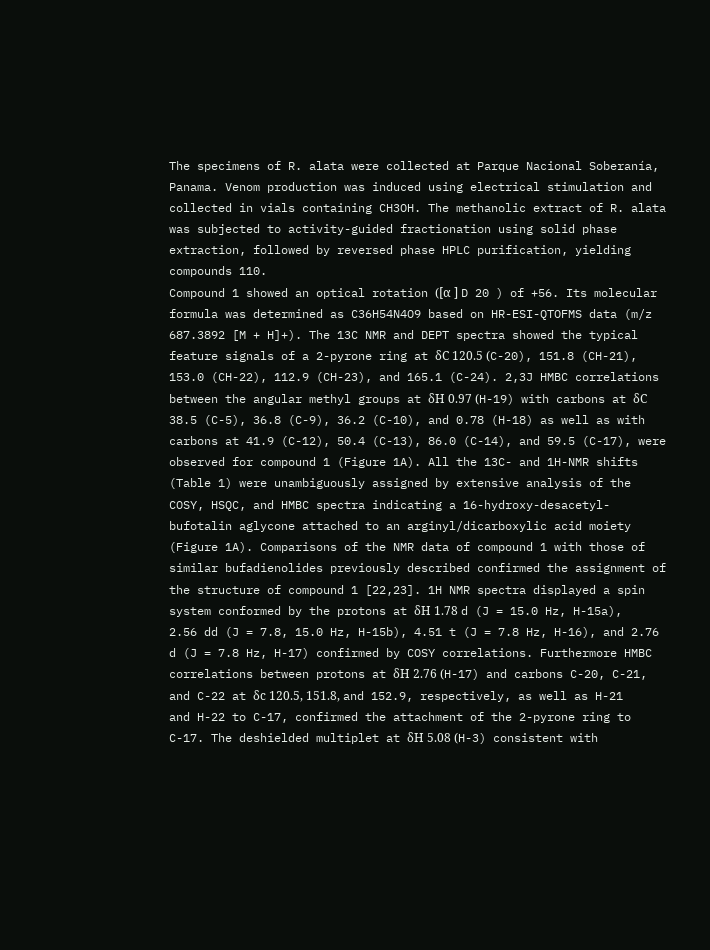The specimens of R. alata were collected at Parque Nacional Soberanía, Panama. Venom production was induced using electrical stimulation and collected in vials containing CH3OH. The methanolic extract of R. alata was subjected to activity-guided fractionation using solid phase extraction, followed by reversed phase HPLC purification, yielding compounds 110.
Compound 1 showed an optical rotation ([α ] D 20 ) of +56. Its molecular formula was determined as C36H54N4O9 based on HR-ESI-QTOFMS data (m/z 687.3892 [M + H]+). The 13C NMR and DEPT spectra showed the typical feature signals of a 2-pyrone ring at δC 120.5 (C-20), 151.8 (CH-21), 153.0 (CH-22), 112.9 (CH-23), and 165.1 (C-24). 2,3J HMBC correlations between the angular methyl groups at δH 0.97 (H-19) with carbons at δC 38.5 (C-5), 36.8 (C-9), 36.2 (C-10), and 0.78 (H-18) as well as with carbons at 41.9 (C-12), 50.4 (C-13), 86.0 (C-14), and 59.5 (C-17), were observed for compound 1 (Figure 1A). All the 13C- and 1H-NMR shifts (Table 1) were unambiguously assigned by extensive analysis of the COSY, HSQC, and HMBC spectra indicating a 16-hydroxy-desacetyl-bufotalin aglycone attached to an arginyl/dicarboxylic acid moiety (Figure 1A). Comparisons of the NMR data of compound 1 with those of similar bufadienolides previously described confirmed the assignment of the structure of compound 1 [22,23]. 1H NMR spectra displayed a spin system conformed by the protons at δH 1.78 d (J = 15.0 Hz, H-15a), 2.56 dd (J = 7.8, 15.0 Hz, H-15b), 4.51 t (J = 7.8 Hz, H-16), and 2.76 d (J = 7.8 Hz, H-17) confirmed by COSY correlations. Furthermore HMBC correlations between protons at δH 2.76 (H-17) and carbons C-20, C-21, and C-22 at δc 120.5, 151.8, and 152.9, respectively, as well as H-21 and H-22 to C-17, confirmed the attachment of the 2-pyrone ring to C-17. The deshielded multiplet at δH 5.08 (H-3) consistent with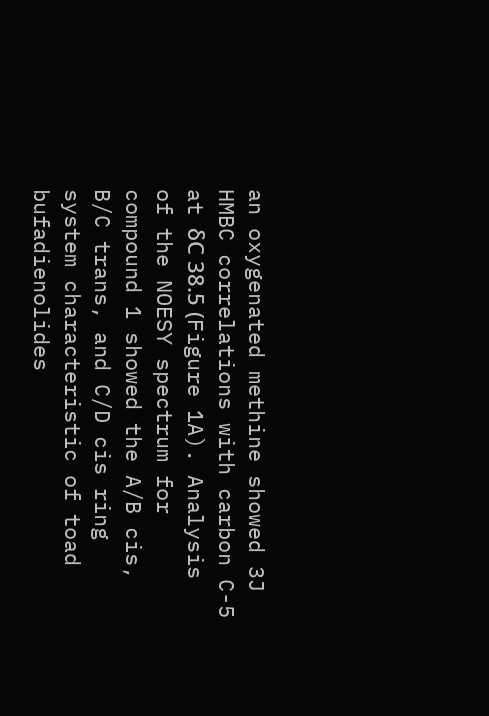an oxygenated methine showed 3J HMBC correlations with carbon C-5 at δC 38.5 (Figure 1A). Analysis of the NOESY spectrum for compound 1 showed the A/B cis, B/C trans, and C/D cis ring system characteristic of toad bufadienolides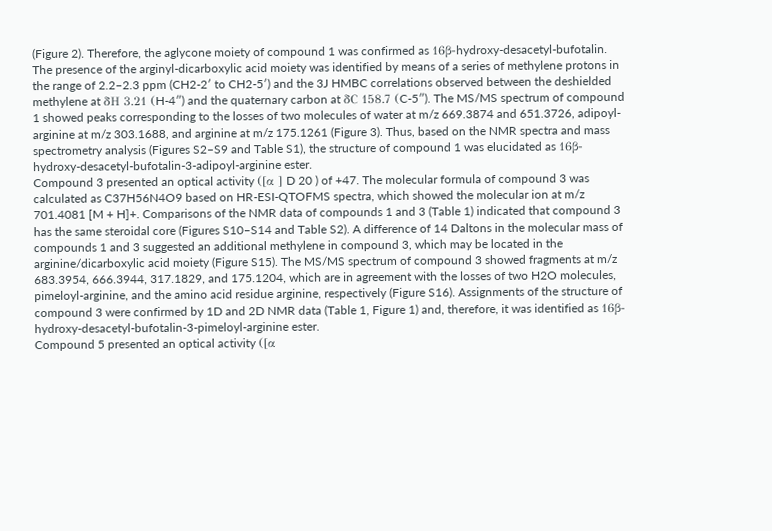(Figure 2). Therefore, the aglycone moiety of compound 1 was confirmed as 16β-hydroxy-desacetyl-bufotalin. The presence of the arginyl-dicarboxylic acid moiety was identified by means of a series of methylene protons in the range of 2.2–2.3 ppm (CH2-2′ to CH2-5′) and the 3J HMBC correlations observed between the deshielded methylene at δH 3.21 (H-4″) and the quaternary carbon at δC 158.7 (C-5″). The MS/MS spectrum of compound 1 showed peaks corresponding to the losses of two molecules of water at m/z 669.3874 and 651.3726, adipoyl-arginine at m/z 303.1688, and arginine at m/z 175.1261 (Figure 3). Thus, based on the NMR spectra and mass spectrometry analysis (Figures S2–S9 and Table S1), the structure of compound 1 was elucidated as 16β-hydroxy-desacetyl-bufotalin-3-adipoyl-arginine ester.
Compound 3 presented an optical activity ([α ] D 20 ) of +47. The molecular formula of compound 3 was calculated as C37H56N4O9 based on HR-ESI-QTOFMS spectra, which showed the molecular ion at m/z 701.4081 [M + H]+. Comparisons of the NMR data of compounds 1 and 3 (Table 1) indicated that compound 3 has the same steroidal core (Figures S10–S14 and Table S2). A difference of 14 Daltons in the molecular mass of compounds 1 and 3 suggested an additional methylene in compound 3, which may be located in the arginine/dicarboxylic acid moiety (Figure S15). The MS/MS spectrum of compound 3 showed fragments at m/z 683.3954, 666.3944, 317.1829, and 175.1204, which are in agreement with the losses of two H2O molecules, pimeloyl-arginine, and the amino acid residue arginine, respectively (Figure S16). Assignments of the structure of compound 3 were confirmed by 1D and 2D NMR data (Table 1, Figure 1) and, therefore, it was identified as 16β-hydroxy-desacetyl-bufotalin-3-pimeloyl-arginine ester.
Compound 5 presented an optical activity ([α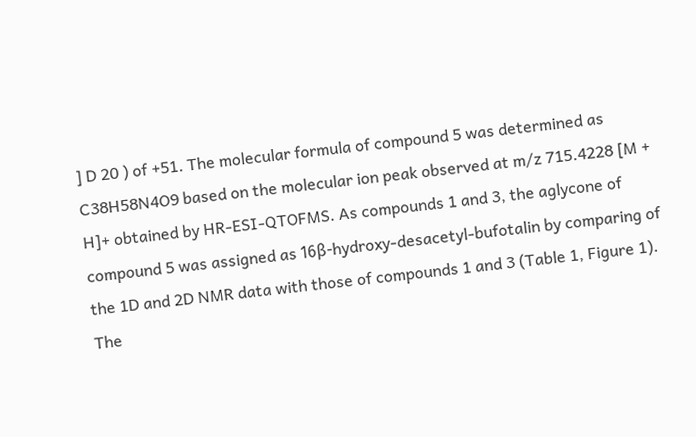] D 20 ) of +51. The molecular formula of compound 5 was determined as C38H58N4O9 based on the molecular ion peak observed at m/z 715.4228 [M + H]+ obtained by HR-ESI-QTOFMS. As compounds 1 and 3, the aglycone of compound 5 was assigned as 16β-hydroxy-desacetyl-bufotalin by comparing of the 1D and 2D NMR data with those of compounds 1 and 3 (Table 1, Figure 1). The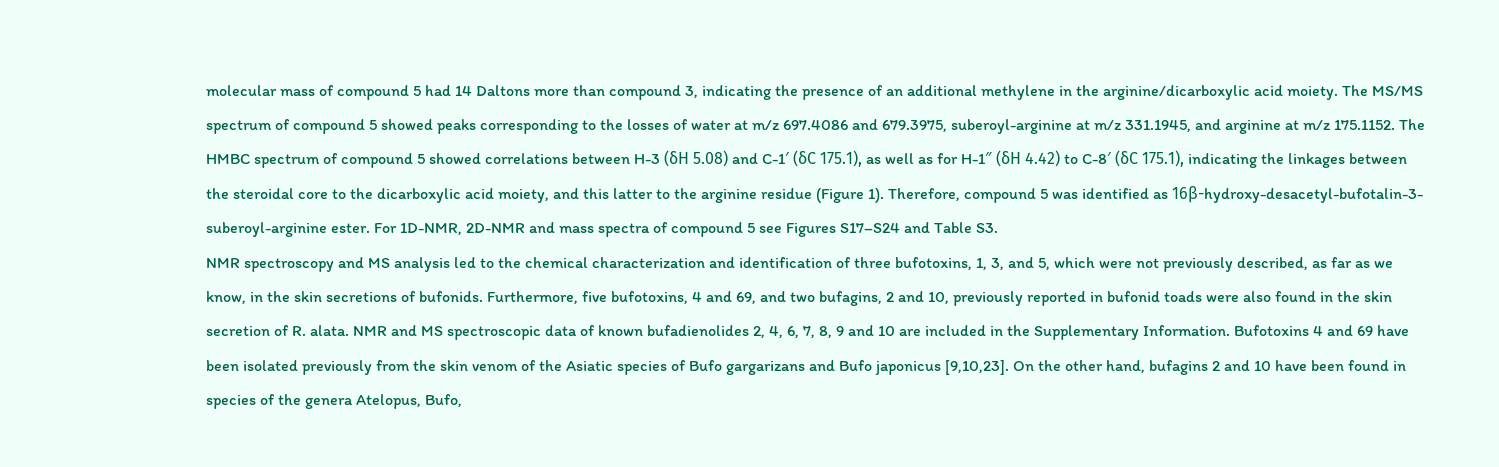molecular mass of compound 5 had 14 Daltons more than compound 3, indicating the presence of an additional methylene in the arginine/dicarboxylic acid moiety. The MS/MS spectrum of compound 5 showed peaks corresponding to the losses of water at m/z 697.4086 and 679.3975, suberoyl-arginine at m/z 331.1945, and arginine at m/z 175.1152. The HMBC spectrum of compound 5 showed correlations between H-3 (δH 5.08) and C-1′ (δC 175.1), as well as for H-1″ (δH 4.42) to C-8′ (δC 175.1), indicating the linkages between the steroidal core to the dicarboxylic acid moiety, and this latter to the arginine residue (Figure 1). Therefore, compound 5 was identified as 16β-hydroxy-desacetyl-bufotalin-3-suberoyl-arginine ester. For 1D-NMR, 2D-NMR and mass spectra of compound 5 see Figures S17–S24 and Table S3.
NMR spectroscopy and MS analysis led to the chemical characterization and identification of three bufotoxins, 1, 3, and 5, which were not previously described, as far as we know, in the skin secretions of bufonids. Furthermore, five bufotoxins, 4 and 69, and two bufagins, 2 and 10, previously reported in bufonid toads were also found in the skin secretion of R. alata. NMR and MS spectroscopic data of known bufadienolides 2, 4, 6, 7, 8, 9 and 10 are included in the Supplementary Information. Bufotoxins 4 and 69 have been isolated previously from the skin venom of the Asiatic species of Bufo gargarizans and Bufo japonicus [9,10,23]. On the other hand, bufagins 2 and 10 have been found in species of the genera Atelopus, Bufo,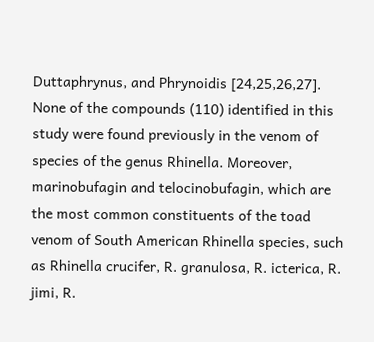Duttaphrynus, and Phrynoidis [24,25,26,27]. None of the compounds (110) identified in this study were found previously in the venom of species of the genus Rhinella. Moreover, marinobufagin and telocinobufagin, which are the most common constituents of the toad venom of South American Rhinella species, such as Rhinella crucifer, R. granulosa, R. icterica, R. jimi, R.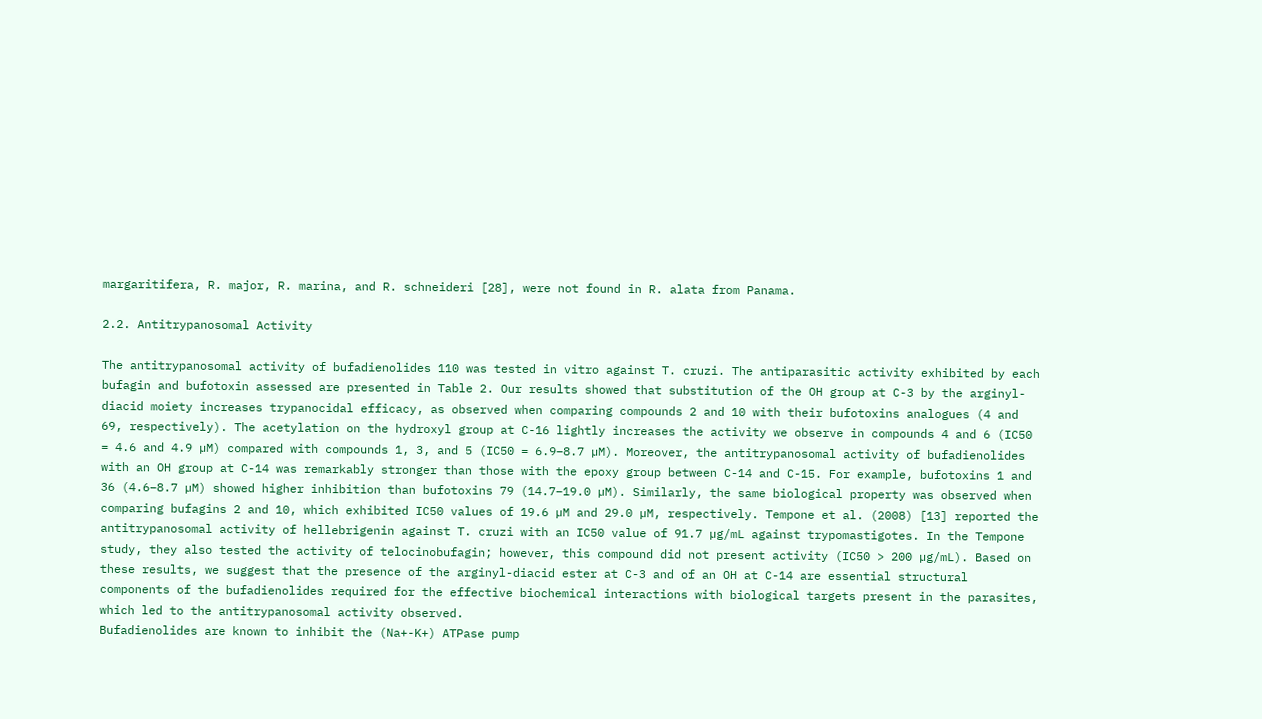margaritifera, R. major, R. marina, and R. schneideri [28], were not found in R. alata from Panama.

2.2. Antitrypanosomal Activity

The antitrypanosomal activity of bufadienolides 110 was tested in vitro against T. cruzi. The antiparasitic activity exhibited by each bufagin and bufotoxin assessed are presented in Table 2. Our results showed that substitution of the OH group at C-3 by the arginyl-diacid moiety increases trypanocidal efficacy, as observed when comparing compounds 2 and 10 with their bufotoxins analogues (4 and 69, respectively). The acetylation on the hydroxyl group at C-16 lightly increases the activity we observe in compounds 4 and 6 (IC50 = 4.6 and 4.9 µM) compared with compounds 1, 3, and 5 (IC50 = 6.9–8.7 µM). Moreover, the antitrypanosomal activity of bufadienolides with an OH group at C-14 was remarkably stronger than those with the epoxy group between C-14 and C-15. For example, bufotoxins 1 and 36 (4.6–8.7 µM) showed higher inhibition than bufotoxins 79 (14.7–19.0 µM). Similarly, the same biological property was observed when comparing bufagins 2 and 10, which exhibited IC50 values of 19.6 µM and 29.0 µM, respectively. Tempone et al. (2008) [13] reported the antitrypanosomal activity of hellebrigenin against T. cruzi with an IC50 value of 91.7 µg/mL against trypomastigotes. In the Tempone study, they also tested the activity of telocinobufagin; however, this compound did not present activity (IC50 > 200 µg/mL). Based on these results, we suggest that the presence of the arginyl-diacid ester at C-3 and of an OH at C-14 are essential structural components of the bufadienolides required for the effective biochemical interactions with biological targets present in the parasites, which led to the antitrypanosomal activity observed.
Bufadienolides are known to inhibit the (Na+-K+) ATPase pump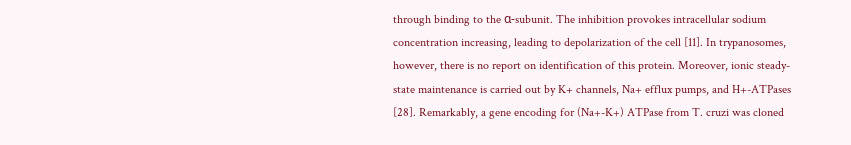through binding to the α-subunit. The inhibition provokes intracellular sodium concentration increasing, leading to depolarization of the cell [11]. In trypanosomes, however, there is no report on identification of this protein. Moreover, ionic steady-state maintenance is carried out by K+ channels, Na+ efflux pumps, and H+-ATPases [28]. Remarkably, a gene encoding for (Na+-K+) ATPase from T. cruzi was cloned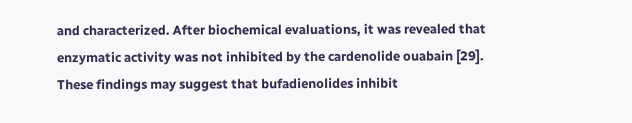and characterized. After biochemical evaluations, it was revealed that enzymatic activity was not inhibited by the cardenolide ouabain [29]. These findings may suggest that bufadienolides inhibit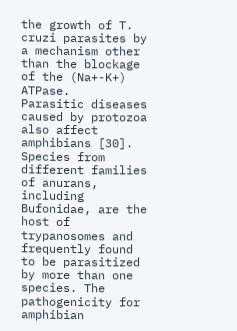the growth of T. cruzi parasites by a mechanism other than the blockage of the (Na+-K+) ATPase.
Parasitic diseases caused by protozoa also affect amphibians [30]. Species from different families of anurans, including Bufonidae, are the host of trypanosomes and frequently found to be parasitized by more than one species. The pathogenicity for amphibian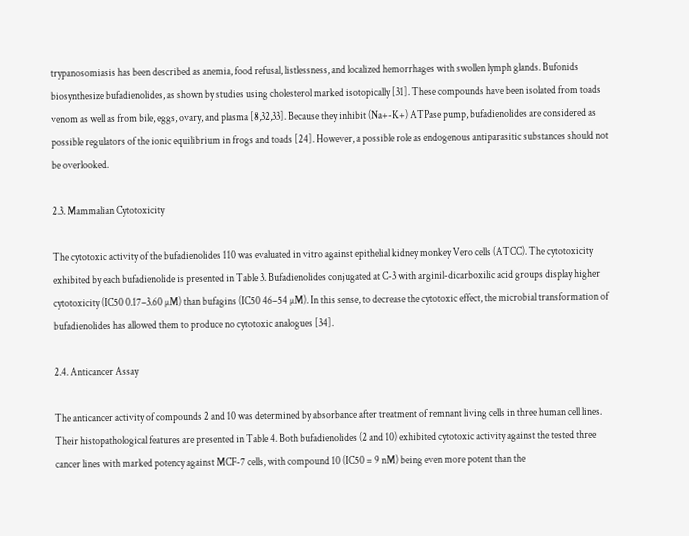trypanosomiasis has been described as anemia, food refusal, listlessness, and localized hemorrhages with swollen lymph glands. Bufonids biosynthesize bufadienolides, as shown by studies using cholesterol marked isotopically [31]. These compounds have been isolated from toads venom as well as from bile, eggs, ovary, and plasma [8,32,33]. Because they inhibit (Na+-K+) ATPase pump, bufadienolides are considered as possible regulators of the ionic equilibrium in frogs and toads [24]. However, a possible role as endogenous antiparasitic substances should not be overlooked.

2.3. Mammalian Cytotoxicity

The cytotoxic activity of the bufadienolides 110 was evaluated in vitro against epithelial kidney monkey Vero cells (ATCC). The cytotoxicity exhibited by each bufadienolide is presented in Table 3. Bufadienolides conjugated at C-3 with arginil-dicarboxilic acid groups display higher cytotoxicity (IC50 0.17–3.60 µM) than bufagins (IC50 46–54 µM). In this sense, to decrease the cytotoxic effect, the microbial transformation of bufadienolides has allowed them to produce no cytotoxic analogues [34].

2.4. Anticancer Assay

The anticancer activity of compounds 2 and 10 was determined by absorbance after treatment of remnant living cells in three human cell lines. Their histopathological features are presented in Table 4. Both bufadienolides (2 and 10) exhibited cytotoxic activity against the tested three cancer lines with marked potency against MCF-7 cells, with compound 10 (IC50 = 9 nM) being even more potent than the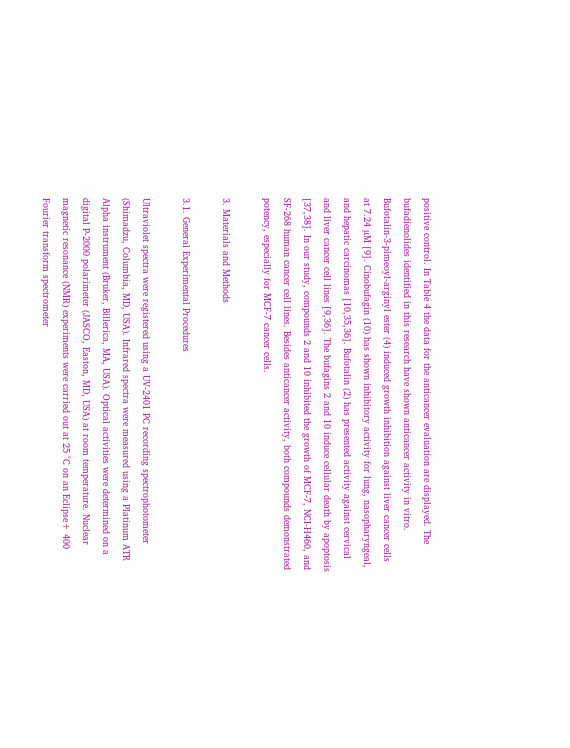positive control. In Table 4 the data for the anticancer evaluation are displayed. The bufadienolides identified in this research have shown anticancer activity in vitro. Bufotalin-3-pimeoyl-arginyl ester (4) induced growth inhibition against liver cancer cells at 7.24 µM [9]. Cinobufagin (10) has shown inhibitory activity for lung, nasopharyngeal, and hepatic carcinomas [10,35,36]. Bufotalin (2) has presented activity against cervical and liver cancer cell lines [9,36]. The bufagins 2 and 10 induce cellular death by apoptosis [37,38]. In our study, compounds 2 and 10 inhibited the growth of MCF-7, NCI-H460, and SF-268 human cancer cell lines. Besides anticancer activity, both compounds demonstrated potency, especially for MCF-7 cancer cells.

3. Materials and Methods

3.1. General Experimental Procedures

Ultraviolet spectra were registered using a UV-2401 PC recording spectrophotometer (Shimadzu, Columbia, MD, USA). Infrared spectra were measured using a Platinum ATR Alpha instrument (Bruker, Billerica, MA, USA). Optical activities were determined on a digital P-2000 polarimeter (JASCO, Easton, MD, USA) at room temperature. Nuclear magnetic resonance (NMR) experiments were carried out at 25 °C on an Eclipse+ 400 Fourier transform spectrometer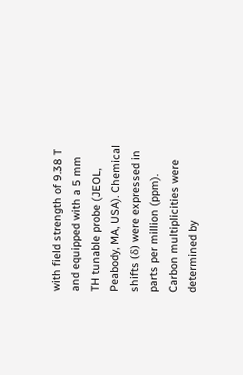with field strength of 9.38 T and equipped with a 5 mm TH tunable probe (JEOL, Peabody, MA, USA). Chemical shifts (δ) were expressed in parts per million (ppm). Carbon multiplicities were determined by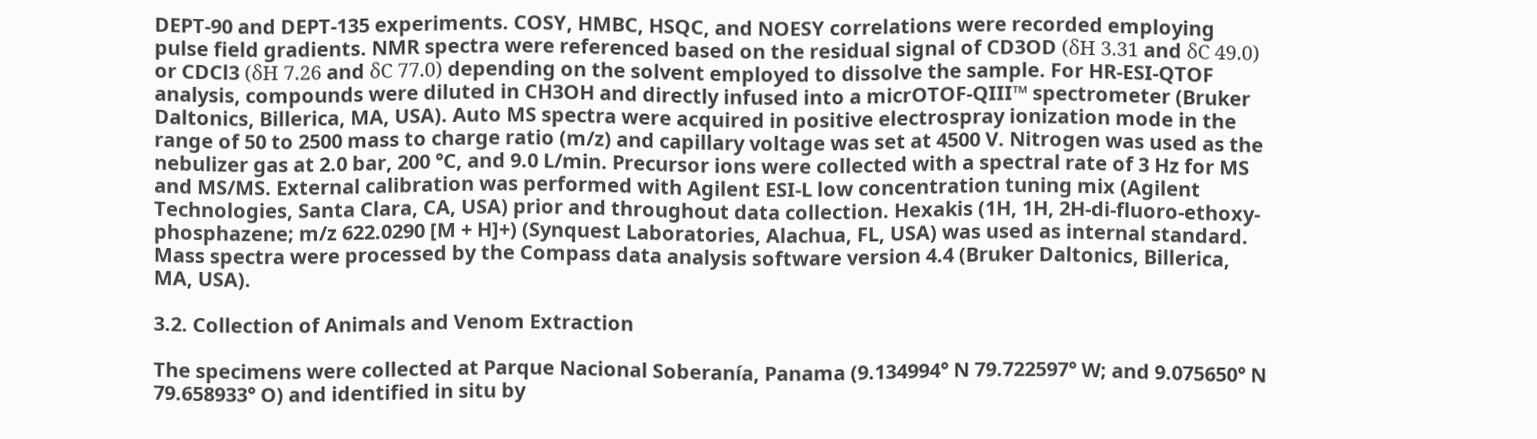DEPT-90 and DEPT-135 experiments. COSY, HMBC, HSQC, and NOESY correlations were recorded employing pulse field gradients. NMR spectra were referenced based on the residual signal of CD3OD (δH 3.31 and δC 49.0) or CDCl3 (δH 7.26 and δC 77.0) depending on the solvent employed to dissolve the sample. For HR-ESI-QTOF analysis, compounds were diluted in CH3OH and directly infused into a micrOTOF-QIII™ spectrometer (Bruker Daltonics, Billerica, MA, USA). Auto MS spectra were acquired in positive electrospray ionization mode in the range of 50 to 2500 mass to charge ratio (m/z) and capillary voltage was set at 4500 V. Nitrogen was used as the nebulizer gas at 2.0 bar, 200 °C, and 9.0 L/min. Precursor ions were collected with a spectral rate of 3 Hz for MS and MS/MS. External calibration was performed with Agilent ESI-L low concentration tuning mix (Agilent Technologies, Santa Clara, CA, USA) prior and throughout data collection. Hexakis (1H, 1H, 2H-di-fluoro-ethoxy-phosphazene; m/z 622.0290 [M + H]+) (Synquest Laboratories, Alachua, FL, USA) was used as internal standard. Mass spectra were processed by the Compass data analysis software version 4.4 (Bruker Daltonics, Billerica, MA, USA).

3.2. Collection of Animals and Venom Extraction

The specimens were collected at Parque Nacional Soberanía, Panama (9.134994° N 79.722597° W; and 9.075650° N 79.658933° O) and identified in situ by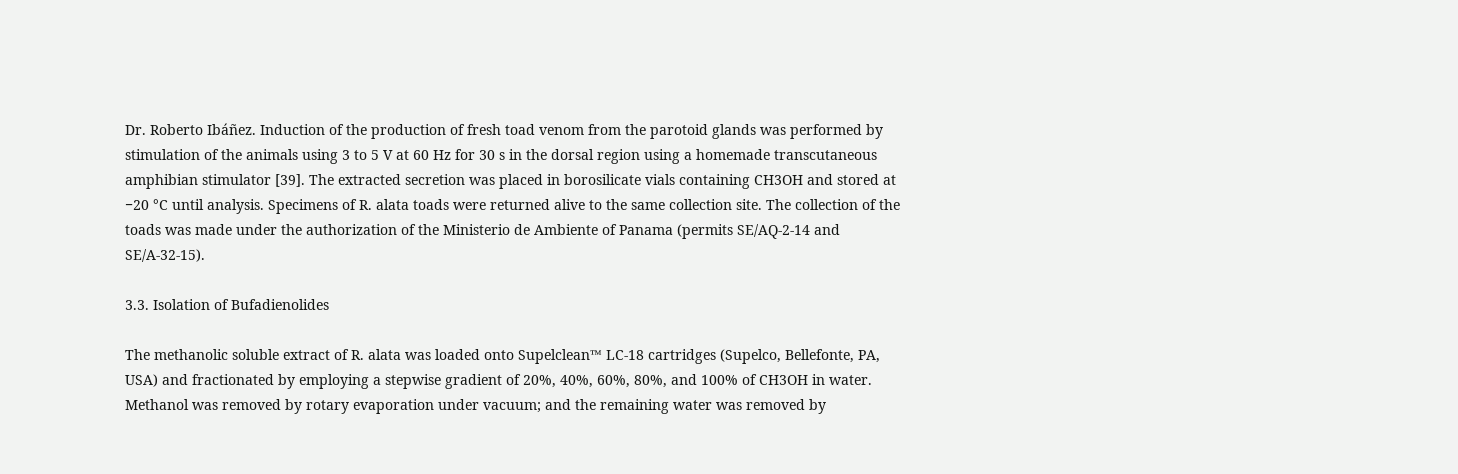Dr. Roberto Ibáñez. Induction of the production of fresh toad venom from the parotoid glands was performed by stimulation of the animals using 3 to 5 V at 60 Hz for 30 s in the dorsal region using a homemade transcutaneous amphibian stimulator [39]. The extracted secretion was placed in borosilicate vials containing CH3OH and stored at −20 °C until analysis. Specimens of R. alata toads were returned alive to the same collection site. The collection of the toads was made under the authorization of the Ministerio de Ambiente of Panama (permits SE/AQ-2-14 and SE/A-32-15).

3.3. Isolation of Bufadienolides

The methanolic soluble extract of R. alata was loaded onto Supelclean™ LC-18 cartridges (Supelco, Bellefonte, PA, USA) and fractionated by employing a stepwise gradient of 20%, 40%, 60%, 80%, and 100% of CH3OH in water. Methanol was removed by rotary evaporation under vacuum; and the remaining water was removed by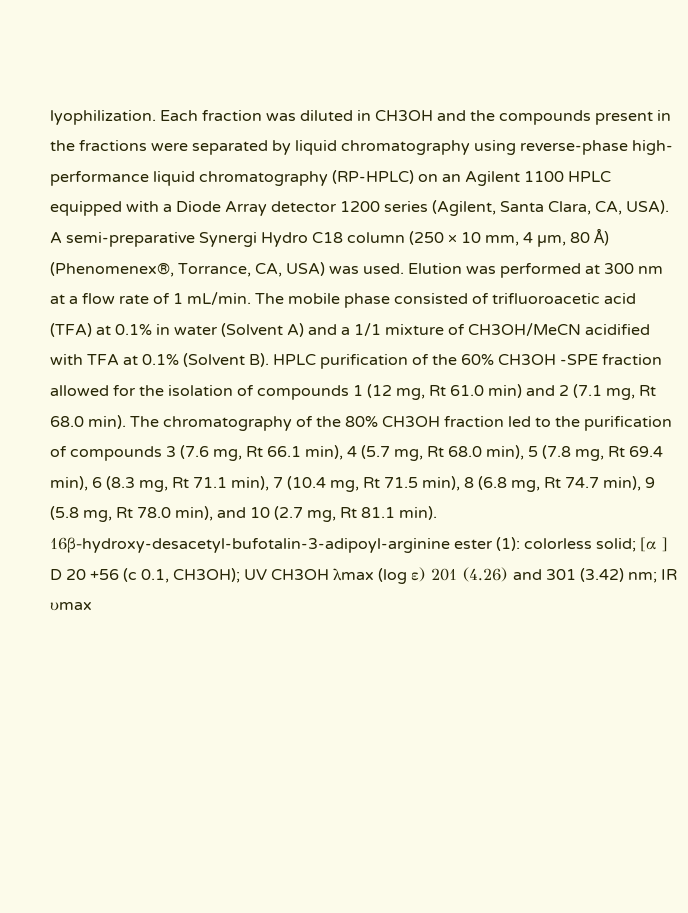lyophilization. Each fraction was diluted in CH3OH and the compounds present in the fractions were separated by liquid chromatography using reverse-phase high-performance liquid chromatography (RP-HPLC) on an Agilent 1100 HPLC equipped with a Diode Array detector 1200 series (Agilent, Santa Clara, CA, USA). A semi-preparative Synergi Hydro C18 column (250 × 10 mm, 4 µm, 80 Å) (Phenomenex®, Torrance, CA, USA) was used. Elution was performed at 300 nm at a flow rate of 1 mL/min. The mobile phase consisted of trifluoroacetic acid (TFA) at 0.1% in water (Solvent A) and a 1/1 mixture of CH3OH/MeCN acidified with TFA at 0.1% (Solvent B). HPLC purification of the 60% CH3OH -SPE fraction allowed for the isolation of compounds 1 (12 mg, Rt 61.0 min) and 2 (7.1 mg, Rt 68.0 min). The chromatography of the 80% CH3OH fraction led to the purification of compounds 3 (7.6 mg, Rt 66.1 min), 4 (5.7 mg, Rt 68.0 min), 5 (7.8 mg, Rt 69.4 min), 6 (8.3 mg, Rt 71.1 min), 7 (10.4 mg, Rt 71.5 min), 8 (6.8 mg, Rt 74.7 min), 9 (5.8 mg, Rt 78.0 min), and 10 (2.7 mg, Rt 81.1 min).
16β-hydroxy-desacetyl-bufotalin-3-adipoyl-arginine ester (1): colorless solid; [α ] D 20 +56 (c 0.1, CH3OH); UV CH3OH λmax (log ε) 201 (4.26) and 301 (3.42) nm; IR υmax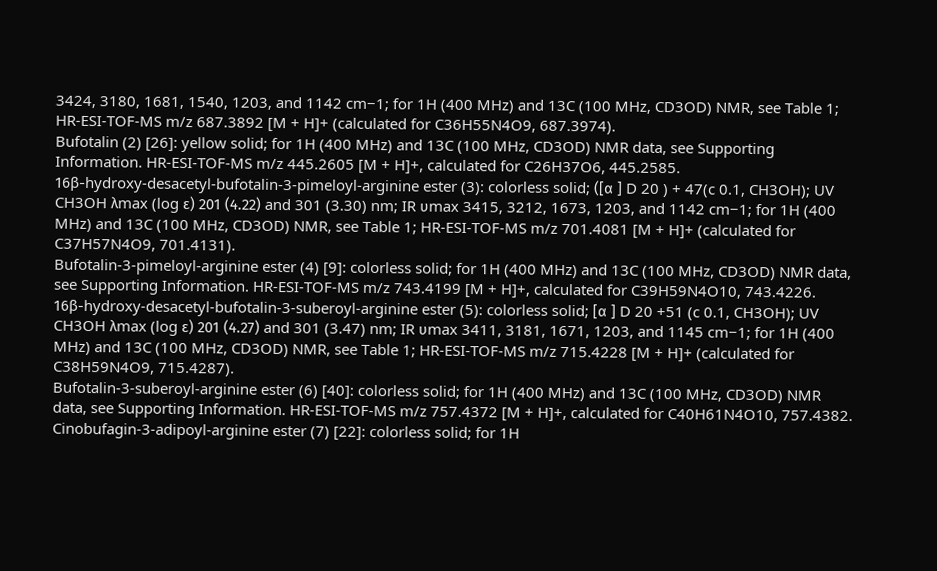3424, 3180, 1681, 1540, 1203, and 1142 cm−1; for 1H (400 MHz) and 13C (100 MHz, CD3OD) NMR, see Table 1; HR-ESI-TOF-MS m/z 687.3892 [M + H]+ (calculated for C36H55N4O9, 687.3974).
Bufotalin (2) [26]: yellow solid; for 1H (400 MHz) and 13C (100 MHz, CD3OD) NMR data, see Supporting Information. HR-ESI-TOF-MS m/z 445.2605 [M + H]+, calculated for C26H37O6, 445.2585.
16β-hydroxy-desacetyl-bufotalin-3-pimeloyl-arginine ester (3): colorless solid; ([α ] D 20 ) + 47(c 0.1, CH3OH); UV CH3OH λmax (log ε) 201 (4.22) and 301 (3.30) nm; IR υmax 3415, 3212, 1673, 1203, and 1142 cm−1; for 1H (400 MHz) and 13C (100 MHz, CD3OD) NMR, see Table 1; HR-ESI-TOF-MS m/z 701.4081 [M + H]+ (calculated for C37H57N4O9, 701.4131).
Bufotalin-3-pimeloyl-arginine ester (4) [9]: colorless solid; for 1H (400 MHz) and 13C (100 MHz, CD3OD) NMR data, see Supporting Information. HR-ESI-TOF-MS m/z 743.4199 [M + H]+, calculated for C39H59N4O10, 743.4226.
16β-hydroxy-desacetyl-bufotalin-3-suberoyl-arginine ester (5): colorless solid; [α ] D 20 +51 (c 0.1, CH3OH); UV CH3OH λmax (log ε) 201 (4.27) and 301 (3.47) nm; IR υmax 3411, 3181, 1671, 1203, and 1145 cm−1; for 1H (400 MHz) and 13C (100 MHz, CD3OD) NMR, see Table 1; HR-ESI-TOF-MS m/z 715.4228 [M + H]+ (calculated for C38H59N4O9, 715.4287).
Bufotalin-3-suberoyl-arginine ester (6) [40]: colorless solid; for 1H (400 MHz) and 13C (100 MHz, CD3OD) NMR data, see Supporting Information. HR-ESI-TOF-MS m/z 757.4372 [M + H]+, calculated for C40H61N4O10, 757.4382.
Cinobufagin-3-adipoyl-arginine ester (7) [22]: colorless solid; for 1H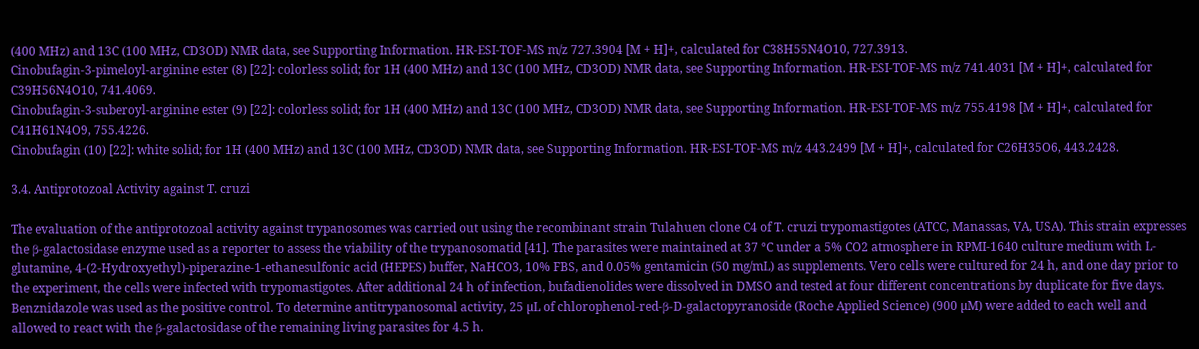(400 MHz) and 13C (100 MHz, CD3OD) NMR data, see Supporting Information. HR-ESI-TOF-MS m/z 727.3904 [M + H]+, calculated for C38H55N4O10, 727.3913.
Cinobufagin-3-pimeloyl-arginine ester (8) [22]: colorless solid; for 1H (400 MHz) and 13C (100 MHz, CD3OD) NMR data, see Supporting Information. HR-ESI-TOF-MS m/z 741.4031 [M + H]+, calculated for C39H56N4O10, 741.4069.
Cinobufagin-3-suberoyl-arginine ester (9) [22]: colorless solid; for 1H (400 MHz) and 13C (100 MHz, CD3OD) NMR data, see Supporting Information. HR-ESI-TOF-MS m/z 755.4198 [M + H]+, calculated for C41H61N4O9, 755.4226.
Cinobufagin (10) [22]: white solid; for 1H (400 MHz) and 13C (100 MHz, CD3OD) NMR data, see Supporting Information. HR-ESI-TOF-MS m/z 443.2499 [M + H]+, calculated for C26H35O6, 443.2428.

3.4. Antiprotozoal Activity against T. cruzi

The evaluation of the antiprotozoal activity against trypanosomes was carried out using the recombinant strain Tulahuen clone C4 of T. cruzi trypomastigotes (ATCC, Manassas, VA, USA). This strain expresses the β-galactosidase enzyme used as a reporter to assess the viability of the trypanosomatid [41]. The parasites were maintained at 37 °C under a 5% CO2 atmosphere in RPMI-1640 culture medium with L-glutamine, 4-(2-Hydroxyethyl)-piperazine-1-ethanesulfonic acid (HEPES) buffer, NaHCO3, 10% FBS, and 0.05% gentamicin (50 mg/mL) as supplements. Vero cells were cultured for 24 h, and one day prior to the experiment, the cells were infected with trypomastigotes. After additional 24 h of infection, bufadienolides were dissolved in DMSO and tested at four different concentrations by duplicate for five days. Benznidazole was used as the positive control. To determine antitrypanosomal activity, 25 µL of chlorophenol-red-β-D-galactopyranoside (Roche Applied Science) (900 µM) were added to each well and allowed to react with the β-galactosidase of the remaining living parasites for 4.5 h.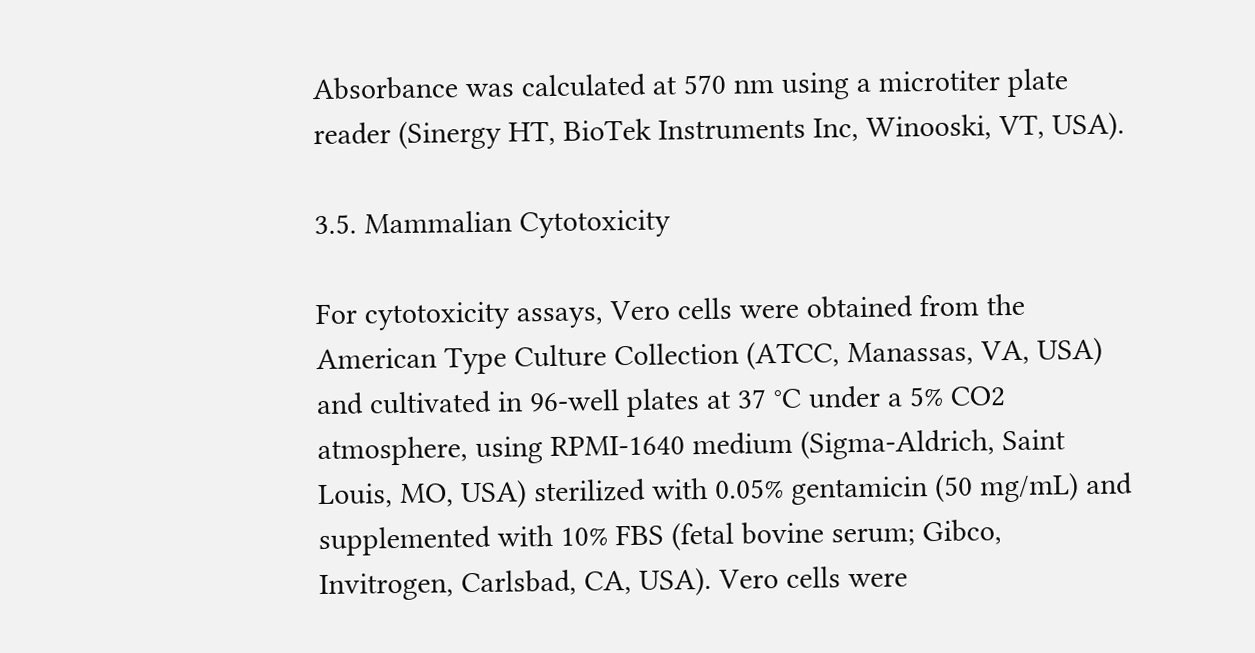Absorbance was calculated at 570 nm using a microtiter plate reader (Sinergy HT, BioTek Instruments Inc, Winooski, VT, USA).

3.5. Mammalian Cytotoxicity

For cytotoxicity assays, Vero cells were obtained from the American Type Culture Collection (ATCC, Manassas, VA, USA) and cultivated in 96-well plates at 37 °C under a 5% CO2 atmosphere, using RPMI-1640 medium (Sigma-Aldrich, Saint Louis, MO, USA) sterilized with 0.05% gentamicin (50 mg/mL) and supplemented with 10% FBS (fetal bovine serum; Gibco, Invitrogen, Carlsbad, CA, USA). Vero cells were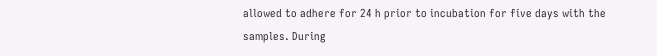allowed to adhere for 24 h prior to incubation for five days with the samples. During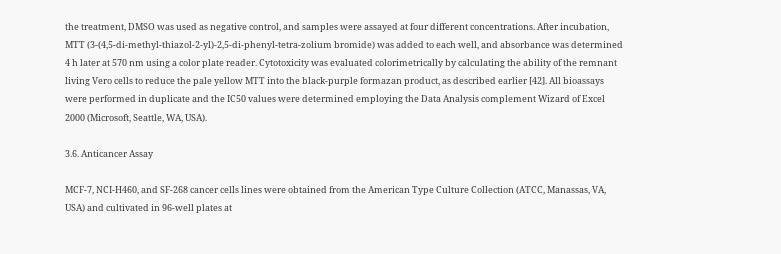the treatment, DMSO was used as negative control, and samples were assayed at four different concentrations. After incubation, MTT (3-(4,5-di-methyl-thiazol-2-yl)-2,5-di-phenyl-tetra-zolium bromide) was added to each well, and absorbance was determined 4 h later at 570 nm using a color plate reader. Cytotoxicity was evaluated colorimetrically by calculating the ability of the remnant living Vero cells to reduce the pale yellow MTT into the black-purple formazan product, as described earlier [42]. All bioassays were performed in duplicate and the IC50 values were determined employing the Data Analysis complement Wizard of Excel 2000 (Microsoft, Seattle, WA, USA).

3.6. Anticancer Assay

MCF-7, NCI-H460, and SF-268 cancer cells lines were obtained from the American Type Culture Collection (ATCC, Manassas, VA, USA) and cultivated in 96-well plates at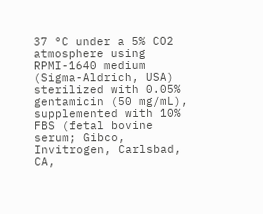37 °C under a 5% CO2 atmosphere using RPMI-1640 medium (Sigma-Aldrich, USA) sterilized with 0.05% gentamicin (50 mg/mL), supplemented with 10% FBS (fetal bovine serum; Gibco, Invitrogen, Carlsbad, CA,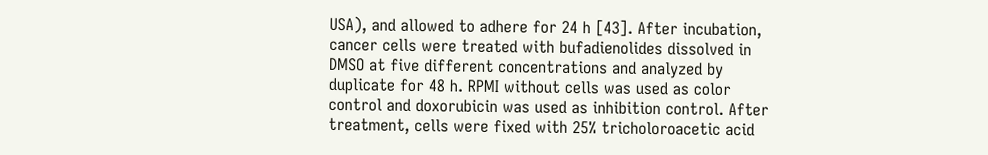USA), and allowed to adhere for 24 h [43]. After incubation, cancer cells were treated with bufadienolides dissolved in DMSO at five different concentrations and analyzed by duplicate for 48 h. RPMI without cells was used as color control and doxorubicin was used as inhibition control. After treatment, cells were fixed with 25% tricholoroacetic acid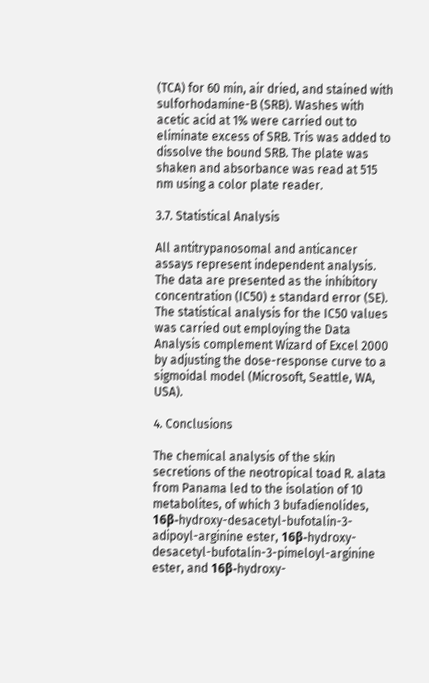(TCA) for 60 min, air dried, and stained with sulforhodamine-B (SRB). Washes with acetic acid at 1% were carried out to eliminate excess of SRB. Tris was added to dissolve the bound SRB. The plate was shaken and absorbance was read at 515 nm using a color plate reader.

3.7. Statistical Analysis

All antitrypanosomal and anticancer assays represent independent analysis. The data are presented as the inhibitory concentration (IC50) ± standard error (SE). The statistical analysis for the IC50 values was carried out employing the Data Analysis complement Wizard of Excel 2000 by adjusting the dose-response curve to a sigmoidal model (Microsoft, Seattle, WA, USA).

4. Conclusions

The chemical analysis of the skin secretions of the neotropical toad R. alata from Panama led to the isolation of 10 metabolites, of which 3 bufadienolides, 16β-hydroxy-desacetyl-bufotalin-3-adipoyl-arginine ester, 16β-hydroxy-desacetyl-bufotalin-3-pimeloyl-arginine ester, and 16β-hydroxy-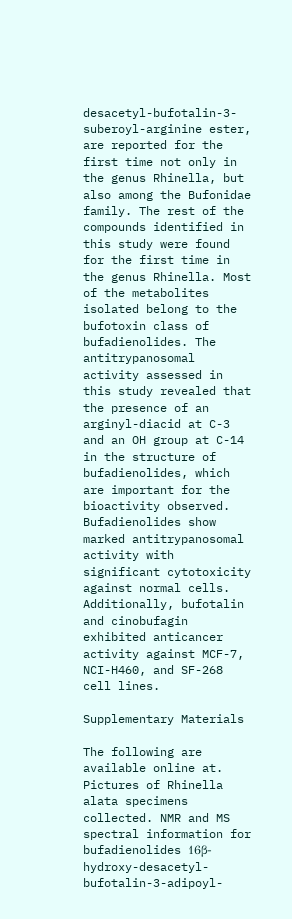desacetyl-bufotalin-3-suberoyl-arginine ester, are reported for the first time not only in the genus Rhinella, but also among the Bufonidae family. The rest of the compounds identified in this study were found for the first time in the genus Rhinella. Most of the metabolites isolated belong to the bufotoxin class of bufadienolides. The antitrypanosomal activity assessed in this study revealed that the presence of an arginyl-diacid at C-3 and an OH group at C-14 in the structure of bufadienolides, which are important for the bioactivity observed. Bufadienolides show marked antitrypanosomal activity with significant cytotoxicity against normal cells. Additionally, bufotalin and cinobufagin exhibited anticancer activity against MCF-7, NCI-H460, and SF-268 cell lines.

Supplementary Materials

The following are available online at. Pictures of Rhinella alata specimens collected. NMR and MS spectral information for bufadienolides 16β-hydroxy-desacetyl-bufotalin-3-adipoyl-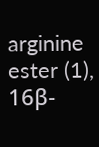arginine ester (1), 16β-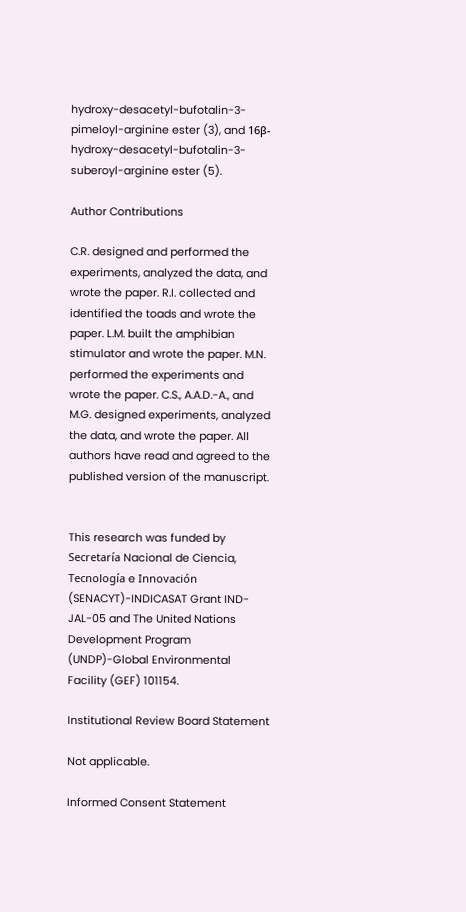hydroxy-desacetyl-bufotalin-3-pimeloyl-arginine ester (3), and 16β-hydroxy-desacetyl-bufotalin-3-suberoyl-arginine ester (5).

Author Contributions

C.R. designed and performed the experiments, analyzed the data, and wrote the paper. R.I. collected and identified the toads and wrote the paper. L.M. built the amphibian stimulator and wrote the paper. M.N. performed the experiments and wrote the paper. C.S., A.A.D.-A., and M.G. designed experiments, analyzed the data, and wrote the paper. All authors have read and agreed to the published version of the manuscript.


This research was funded by Secretaría Nacional de Ciencia, Tecnología e Innovación (SENACYT)-INDICASAT Grant IND-JAL-05 and The United Nations Development Program (UNDP)-Global Environmental Facility (GEF) 101154.

Institutional Review Board Statement

Not applicable.

Informed Consent Statement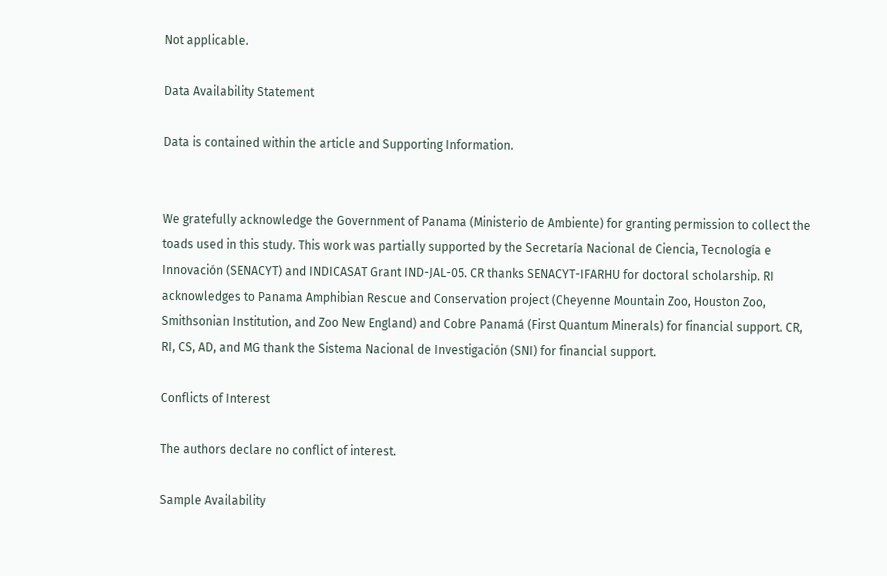Not applicable.

Data Availability Statement

Data is contained within the article and Supporting Information.


We gratefully acknowledge the Government of Panama (Ministerio de Ambiente) for granting permission to collect the toads used in this study. This work was partially supported by the Secretaría Nacional de Ciencia, Tecnología e Innovación (SENACYT) and INDICASAT Grant IND-JAL-05. CR thanks SENACYT-IFARHU for doctoral scholarship. RI acknowledges to Panama Amphibian Rescue and Conservation project (Cheyenne Mountain Zoo, Houston Zoo, Smithsonian Institution, and Zoo New England) and Cobre Panamá (First Quantum Minerals) for financial support. CR, RI, CS, AD, and MG thank the Sistema Nacional de Investigación (SNI) for financial support.

Conflicts of Interest

The authors declare no conflict of interest.

Sample Availability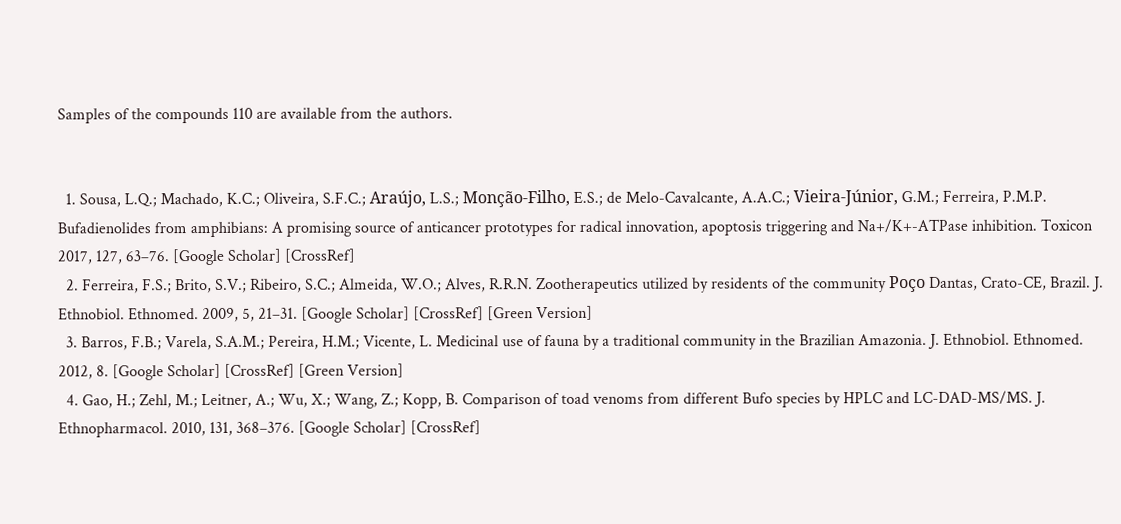Samples of the compounds 110 are available from the authors.


  1. Sousa, L.Q.; Machado, K.C.; Oliveira, S.F.C.; Araújo, L.S.; Monção-Filho, E.S.; de Melo-Cavalcante, A.A.C.; Vieira-Júnior, G.M.; Ferreira, P.M.P. Bufadienolides from amphibians: A promising source of anticancer prototypes for radical innovation, apoptosis triggering and Na+/K+-ATPase inhibition. Toxicon 2017, 127, 63–76. [Google Scholar] [CrossRef]
  2. Ferreira, F.S.; Brito, S.V.; Ribeiro, S.C.; Almeida, W.O.; Alves, R.R.N. Zootherapeutics utilized by residents of the community Poço Dantas, Crato-CE, Brazil. J. Ethnobiol. Ethnomed. 2009, 5, 21–31. [Google Scholar] [CrossRef] [Green Version]
  3. Barros, F.B.; Varela, S.A.M.; Pereira, H.M.; Vicente, L. Medicinal use of fauna by a traditional community in the Brazilian Amazonia. J. Ethnobiol. Ethnomed. 2012, 8. [Google Scholar] [CrossRef] [Green Version]
  4. Gao, H.; Zehl, M.; Leitner, A.; Wu, X.; Wang, Z.; Kopp, B. Comparison of toad venoms from different Bufo species by HPLC and LC-DAD-MS/MS. J. Ethnopharmacol. 2010, 131, 368–376. [Google Scholar] [CrossRef]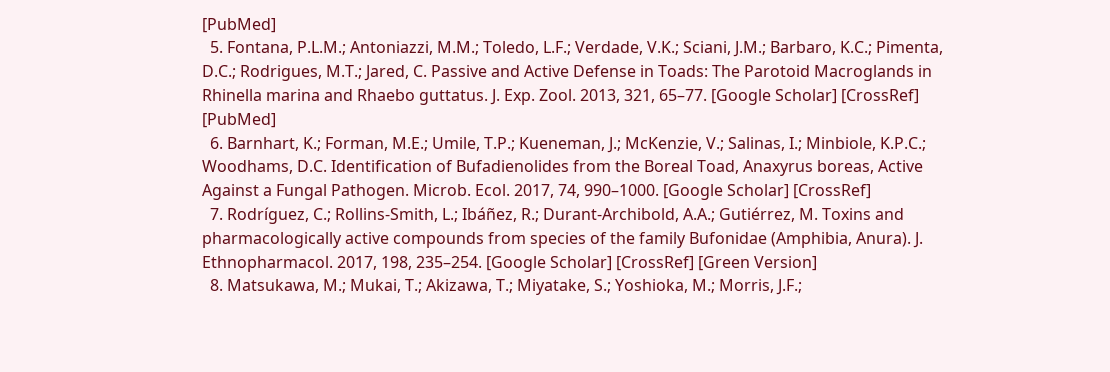[PubMed]
  5. Fontana, P.L.M.; Antoniazzi, M.M.; Toledo, L.F.; Verdade, V.K.; Sciani, J.M.; Barbaro, K.C.; Pimenta, D.C.; Rodrigues, M.T.; Jared, C. Passive and Active Defense in Toads: The Parotoid Macroglands in Rhinella marina and Rhaebo guttatus. J. Exp. Zool. 2013, 321, 65–77. [Google Scholar] [CrossRef] [PubMed]
  6. Barnhart, K.; Forman, M.E.; Umile, T.P.; Kueneman, J.; McKenzie, V.; Salinas, I.; Minbiole, K.P.C.; Woodhams, D.C. Identification of Bufadienolides from the Boreal Toad, Anaxyrus boreas, Active Against a Fungal Pathogen. Microb. Ecol. 2017, 74, 990–1000. [Google Scholar] [CrossRef]
  7. Rodríguez, C.; Rollins-Smith, L.; Ibáñez, R.; Durant-Archibold, A.A.; Gutiérrez, M. Toxins and pharmacologically active compounds from species of the family Bufonidae (Amphibia, Anura). J. Ethnopharmacol. 2017, 198, 235–254. [Google Scholar] [CrossRef] [Green Version]
  8. Matsukawa, M.; Mukai, T.; Akizawa, T.; Miyatake, S.; Yoshioka, M.; Morris, J.F.;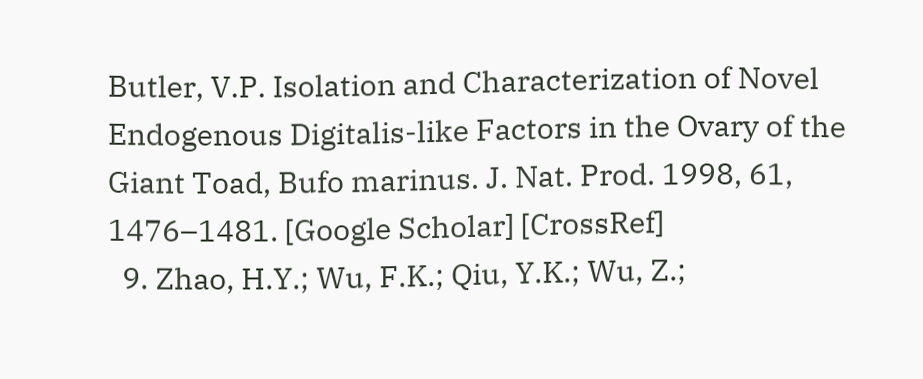Butler, V.P. Isolation and Characterization of Novel Endogenous Digitalis-like Factors in the Ovary of the Giant Toad, Bufo marinus. J. Nat. Prod. 1998, 61, 1476–1481. [Google Scholar] [CrossRef]
  9. Zhao, H.Y.; Wu, F.K.; Qiu, Y.K.; Wu, Z.;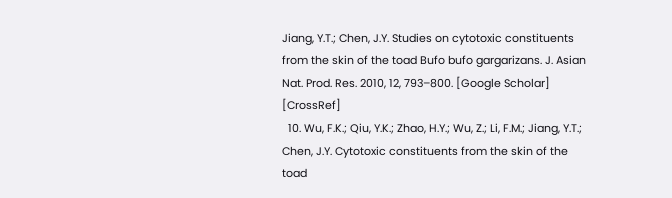Jiang, Y.T.; Chen, J.Y. Studies on cytotoxic constituents from the skin of the toad Bufo bufo gargarizans. J. Asian Nat. Prod. Res. 2010, 12, 793–800. [Google Scholar] [CrossRef]
  10. Wu, F.K.; Qiu, Y.K.; Zhao, H.Y.; Wu, Z.; Li, F.M.; Jiang, Y.T.; Chen, J.Y. Cytotoxic constituents from the skin of the toad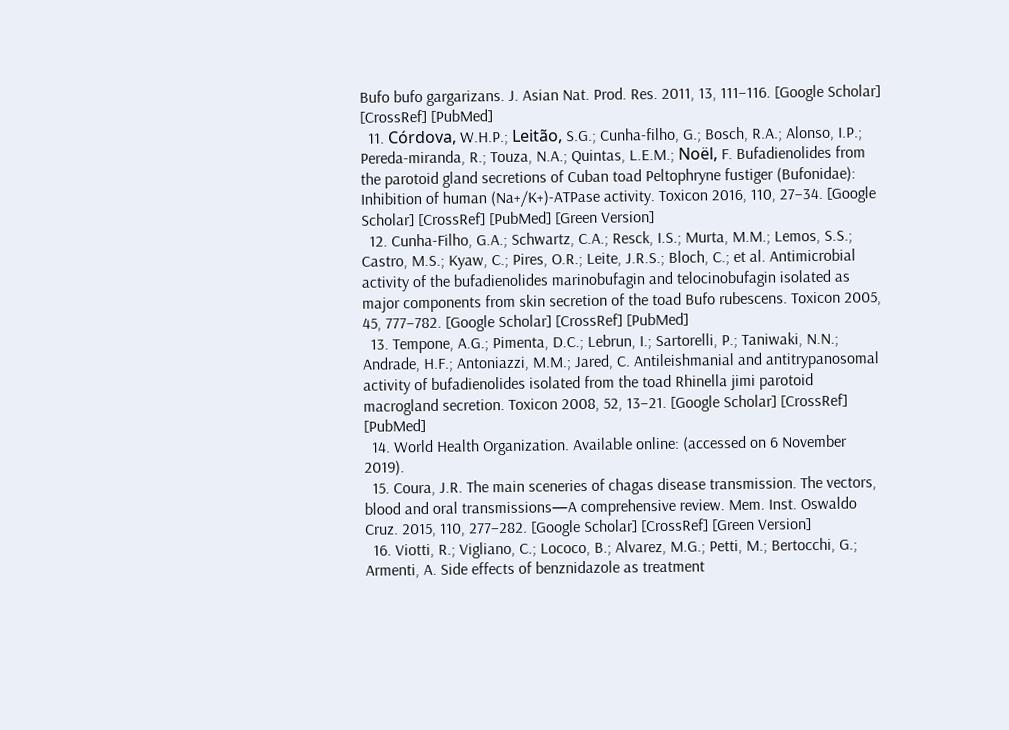Bufo bufo gargarizans. J. Asian Nat. Prod. Res. 2011, 13, 111–116. [Google Scholar] [CrossRef] [PubMed]
  11. Córdova, W.H.P.; Leitão, S.G.; Cunha-filho, G.; Bosch, R.A.; Alonso, I.P.; Pereda-miranda, R.; Touza, N.A.; Quintas, L.E.M.; Noël, F. Bufadienolides from the parotoid gland secretions of Cuban toad Peltophryne fustiger (Bufonidae): Inhibition of human (Na+/K+)-ATPase activity. Toxicon 2016, 110, 27–34. [Google Scholar] [CrossRef] [PubMed] [Green Version]
  12. Cunha-Filho, G.A.; Schwartz, C.A.; Resck, I.S.; Murta, M.M.; Lemos, S.S.; Castro, M.S.; Kyaw, C.; Pires, O.R.; Leite, J.R.S.; Bloch, C.; et al. Antimicrobial activity of the bufadienolides marinobufagin and telocinobufagin isolated as major components from skin secretion of the toad Bufo rubescens. Toxicon 2005, 45, 777–782. [Google Scholar] [CrossRef] [PubMed]
  13. Tempone, A.G.; Pimenta, D.C.; Lebrun, I.; Sartorelli, P.; Taniwaki, N.N.; Andrade, H.F.; Antoniazzi, M.M.; Jared, C. Antileishmanial and antitrypanosomal activity of bufadienolides isolated from the toad Rhinella jimi parotoid macrogland secretion. Toxicon 2008, 52, 13–21. [Google Scholar] [CrossRef] [PubMed]
  14. World Health Organization. Available online: (accessed on 6 November 2019).
  15. Coura, J.R. The main sceneries of chagas disease transmission. The vectors, blood and oral transmissions—A comprehensive review. Mem. Inst. Oswaldo Cruz. 2015, 110, 277–282. [Google Scholar] [CrossRef] [Green Version]
  16. Viotti, R.; Vigliano, C.; Lococo, B.; Alvarez, M.G.; Petti, M.; Bertocchi, G.; Armenti, A. Side effects of benznidazole as treatment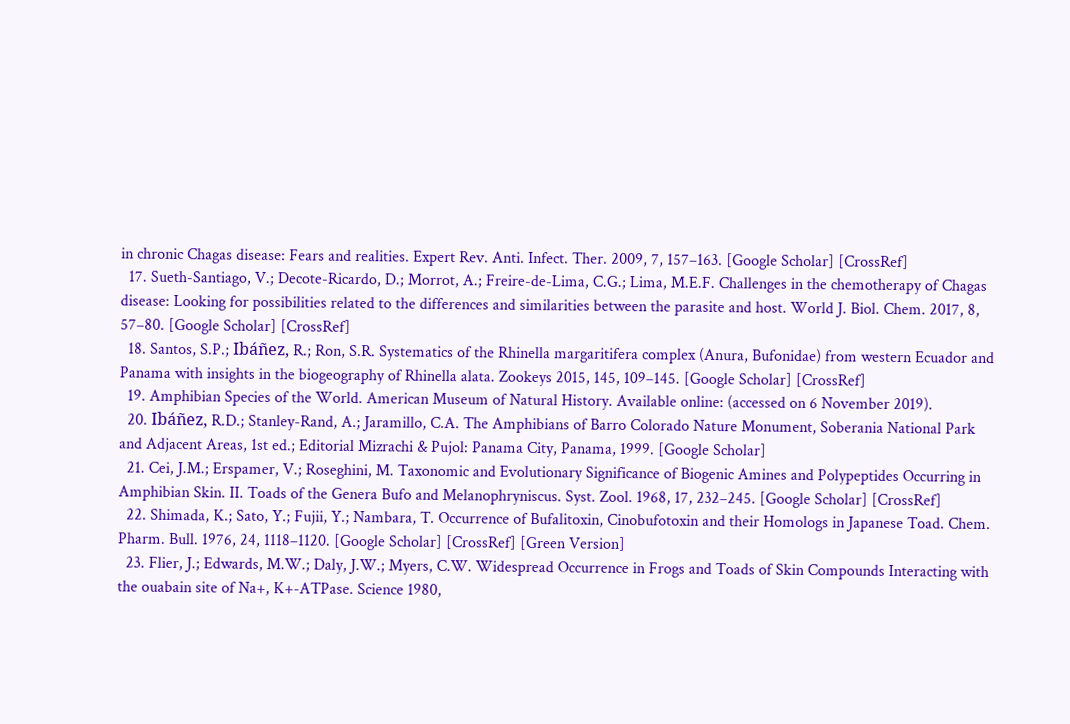in chronic Chagas disease: Fears and realities. Expert Rev. Anti. Infect. Ther. 2009, 7, 157–163. [Google Scholar] [CrossRef]
  17. Sueth-Santiago, V.; Decote-Ricardo, D.; Morrot, A.; Freire-de-Lima, C.G.; Lima, M.E.F. Challenges in the chemotherapy of Chagas disease: Looking for possibilities related to the differences and similarities between the parasite and host. World J. Biol. Chem. 2017, 8, 57–80. [Google Scholar] [CrossRef]
  18. Santos, S.P.; Ibáñez, R.; Ron, S.R. Systematics of the Rhinella margaritifera complex (Anura, Bufonidae) from western Ecuador and Panama with insights in the biogeography of Rhinella alata. Zookeys 2015, 145, 109–145. [Google Scholar] [CrossRef]
  19. Amphibian Species of the World. American Museum of Natural History. Available online: (accessed on 6 November 2019).
  20. Ibáñez, R.D.; Stanley-Rand, A.; Jaramillo, C.A. The Amphibians of Barro Colorado Nature Monument, Soberania National Park and Adjacent Areas, 1st ed.; Editorial Mizrachi & Pujol: Panama City, Panama, 1999. [Google Scholar]
  21. Cei, J.M.; Erspamer, V.; Roseghini, M. Taxonomic and Evolutionary Significance of Biogenic Amines and Polypeptides Occurring in Amphibian Skin. II. Toads of the Genera Bufo and Melanophryniscus. Syst. Zool. 1968, 17, 232–245. [Google Scholar] [CrossRef]
  22. Shimada, K.; Sato, Y.; Fujii, Y.; Nambara, T. Occurrence of Bufalitoxin, Cinobufotoxin and their Homologs in Japanese Toad. Chem. Pharm. Bull. 1976, 24, 1118–1120. [Google Scholar] [CrossRef] [Green Version]
  23. Flier, J.; Edwards, M.W.; Daly, J.W.; Myers, C.W. Widespread Occurrence in Frogs and Toads of Skin Compounds Interacting with the ouabain site of Na+, K+-ATPase. Science 1980,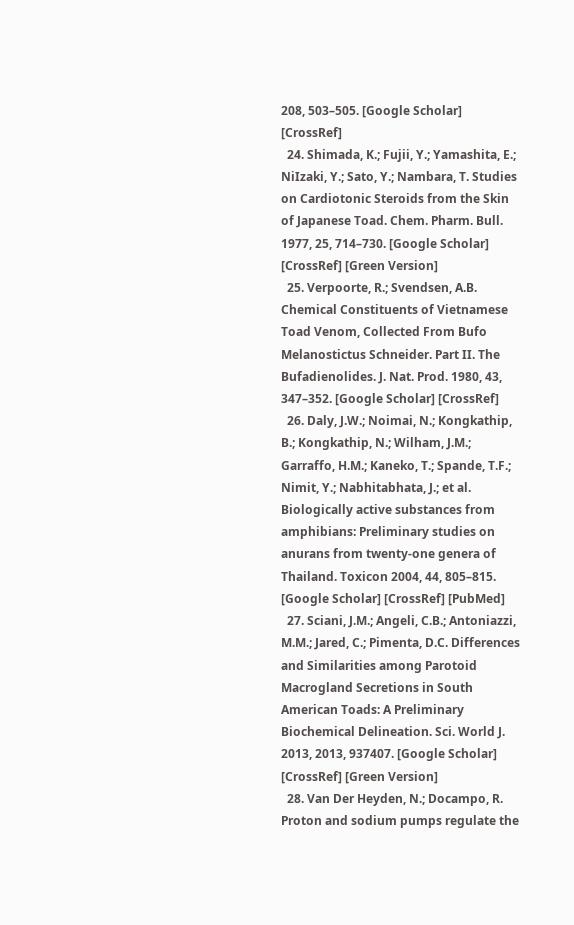208, 503–505. [Google Scholar] [CrossRef]
  24. Shimada, K.; Fujii, Y.; Yamashita, E.; NiIzaki, Y.; Sato, Y.; Nambara, T. Studies on Cardiotonic Steroids from the Skin of Japanese Toad. Chem. Pharm. Bull. 1977, 25, 714–730. [Google Scholar] [CrossRef] [Green Version]
  25. Verpoorte, R.; Svendsen, A.B. Chemical Constituents of Vietnamese Toad Venom, Collected From Bufo Melanostictus Schneider. Part II. The Bufadienolides. J. Nat. Prod. 1980, 43, 347–352. [Google Scholar] [CrossRef]
  26. Daly, J.W.; Noimai, N.; Kongkathip, B.; Kongkathip, N.; Wilham, J.M.; Garraffo, H.M.; Kaneko, T.; Spande, T.F.; Nimit, Y.; Nabhitabhata, J.; et al. Biologically active substances from amphibians: Preliminary studies on anurans from twenty-one genera of Thailand. Toxicon 2004, 44, 805–815. [Google Scholar] [CrossRef] [PubMed]
  27. Sciani, J.M.; Angeli, C.B.; Antoniazzi, M.M.; Jared, C.; Pimenta, D.C. Differences and Similarities among Parotoid Macrogland Secretions in South American Toads: A Preliminary Biochemical Delineation. Sci. World J. 2013, 2013, 937407. [Google Scholar] [CrossRef] [Green Version]
  28. Van Der Heyden, N.; Docampo, R. Proton and sodium pumps regulate the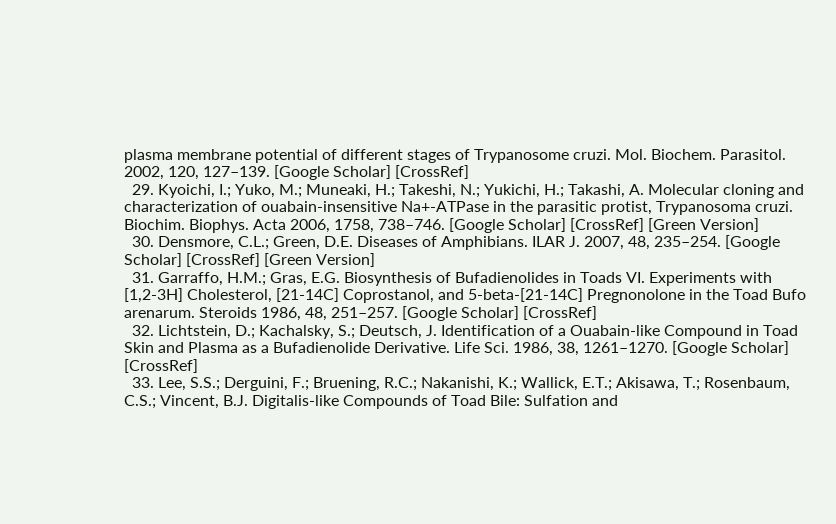plasma membrane potential of different stages of Trypanosome cruzi. Mol. Biochem. Parasitol. 2002, 120, 127–139. [Google Scholar] [CrossRef]
  29. Kyoichi, I.; Yuko, M.; Muneaki, H.; Takeshi, N.; Yukichi, H.; Takashi, A. Molecular cloning and characterization of ouabain-insensitive Na+-ATPase in the parasitic protist, Trypanosoma cruzi. Biochim. Biophys. Acta 2006, 1758, 738–746. [Google Scholar] [CrossRef] [Green Version]
  30. Densmore, C.L.; Green, D.E. Diseases of Amphibians. ILAR J. 2007, 48, 235–254. [Google Scholar] [CrossRef] [Green Version]
  31. Garraffo, H.M.; Gras, E.G. Biosynthesis of Bufadienolides in Toads VI. Experiments with [1,2-3H] Cholesterol, [21-14C] Coprostanol, and 5-beta-[21-14C] Pregnonolone in the Toad Bufo arenarum. Steroids 1986, 48, 251–257. [Google Scholar] [CrossRef]
  32. Lichtstein, D.; Kachalsky, S.; Deutsch, J. Identification of a Ouabain-like Compound in Toad Skin and Plasma as a Bufadienolide Derivative. Life Sci. 1986, 38, 1261–1270. [Google Scholar] [CrossRef]
  33. Lee, S.S.; Derguini, F.; Bruening, R.C.; Nakanishi, K.; Wallick, E.T.; Akisawa, T.; Rosenbaum, C.S.; Vincent, B.J. Digitalis-like Compounds of Toad Bile: Sulfation and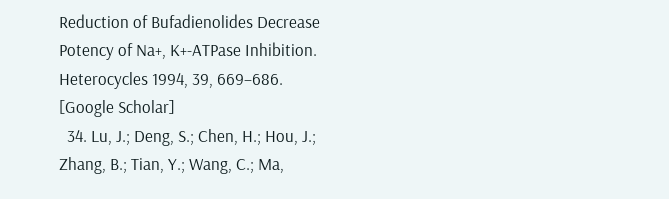Reduction of Bufadienolides Decrease Potency of Na+, K+-ATPase Inhibition. Heterocycles 1994, 39, 669–686. [Google Scholar]
  34. Lu, J.; Deng, S.; Chen, H.; Hou, J.; Zhang, B.; Tian, Y.; Wang, C.; Ma,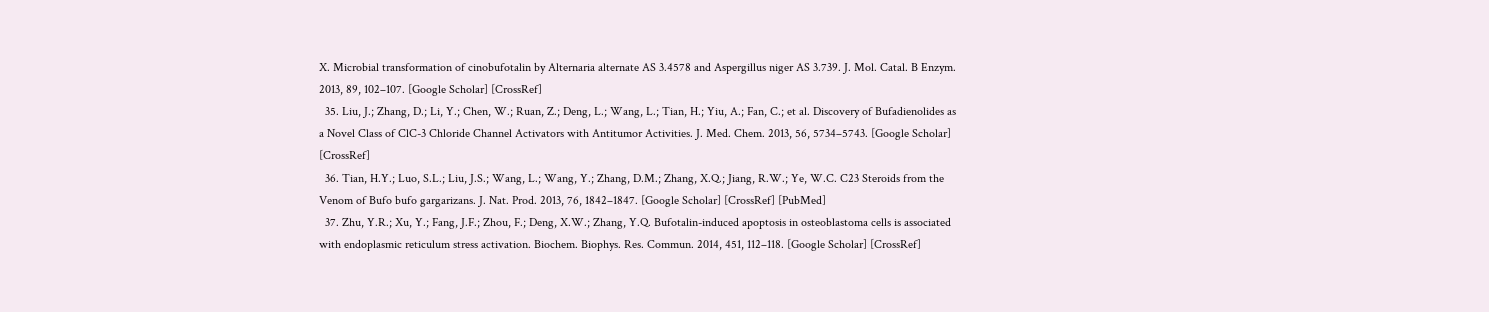X. Microbial transformation of cinobufotalin by Alternaria alternate AS 3.4578 and Aspergillus niger AS 3.739. J. Mol. Catal. B Enzym. 2013, 89, 102–107. [Google Scholar] [CrossRef]
  35. Liu, J.; Zhang, D.; Li, Y.; Chen, W.; Ruan, Z.; Deng, L.; Wang, L.; Tian, H.; Yiu, A.; Fan, C.; et al. Discovery of Bufadienolides as a Novel Class of ClC-3 Chloride Channel Activators with Antitumor Activities. J. Med. Chem. 2013, 56, 5734–5743. [Google Scholar] [CrossRef]
  36. Tian, H.Y.; Luo, S.L.; Liu, J.S.; Wang, L.; Wang, Y.; Zhang, D.M.; Zhang, X.Q.; Jiang, R.W.; Ye, W.C. C23 Steroids from the Venom of Bufo bufo gargarizans. J. Nat. Prod. 2013, 76, 1842–1847. [Google Scholar] [CrossRef] [PubMed]
  37. Zhu, Y.R.; Xu, Y.; Fang, J.F.; Zhou, F.; Deng, X.W.; Zhang, Y.Q. Bufotalin-induced apoptosis in osteoblastoma cells is associated with endoplasmic reticulum stress activation. Biochem. Biophys. Res. Commun. 2014, 451, 112–118. [Google Scholar] [CrossRef]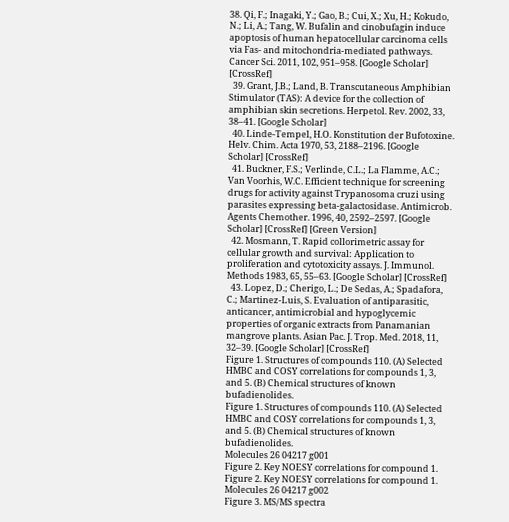38. Qi, F.; Inagaki, Y.; Gao, B.; Cui, X.; Xu, H.; Kokudo, N.; Li, A.; Tang, W. Bufalin and cinobufagin induce apoptosis of human hepatocellular carcinoma cells via Fas- and mitochondria-mediated pathways. Cancer Sci. 2011, 102, 951–958. [Google Scholar] [CrossRef]
  39. Grant, J.B.; Land, B. Transcutaneous Amphibian Stimulator (TAS): A device for the collection of amphibian skin secretions. Herpetol. Rev. 2002, 33, 38–41. [Google Scholar]
  40. Linde-Tempel, H.O. Konstitution der Bufotoxine. Helv. Chim. Acta 1970, 53, 2188–2196. [Google Scholar] [CrossRef]
  41. Buckner, F.S.; Verlinde, C.L.; La Flamme, A.C.; Van Voorhis, W.C. Efficient technique for screening drugs for activity against Trypanosoma cruzi using parasites expressing beta-galactosidase. Antimicrob. Agents Chemother. 1996, 40, 2592–2597. [Google Scholar] [CrossRef] [Green Version]
  42. Mosmann, T. Rapid collorimetric assay for cellular growth and survival: Application to proliferation and cytotoxicity assays. J. Immunol. Methods 1983, 65, 55–63. [Google Scholar] [CrossRef]
  43. Lopez, D.; Cherigo, L.; De Sedas, A.; Spadafora, C.; Martinez-Luis, S. Evaluation of antiparasitic, anticancer, antimicrobial and hypoglycemic properties of organic extracts from Panamanian mangrove plants. Asian Pac. J. Trop. Med. 2018, 11, 32–39. [Google Scholar] [CrossRef]
Figure 1. Structures of compounds 110. (A) Selected HMBC and COSY correlations for compounds 1, 3, and 5. (B) Chemical structures of known bufadienolides.
Figure 1. Structures of compounds 110. (A) Selected HMBC and COSY correlations for compounds 1, 3, and 5. (B) Chemical structures of known bufadienolides.
Molecules 26 04217 g001
Figure 2. Key NOESY correlations for compound 1.
Figure 2. Key NOESY correlations for compound 1.
Molecules 26 04217 g002
Figure 3. MS/MS spectra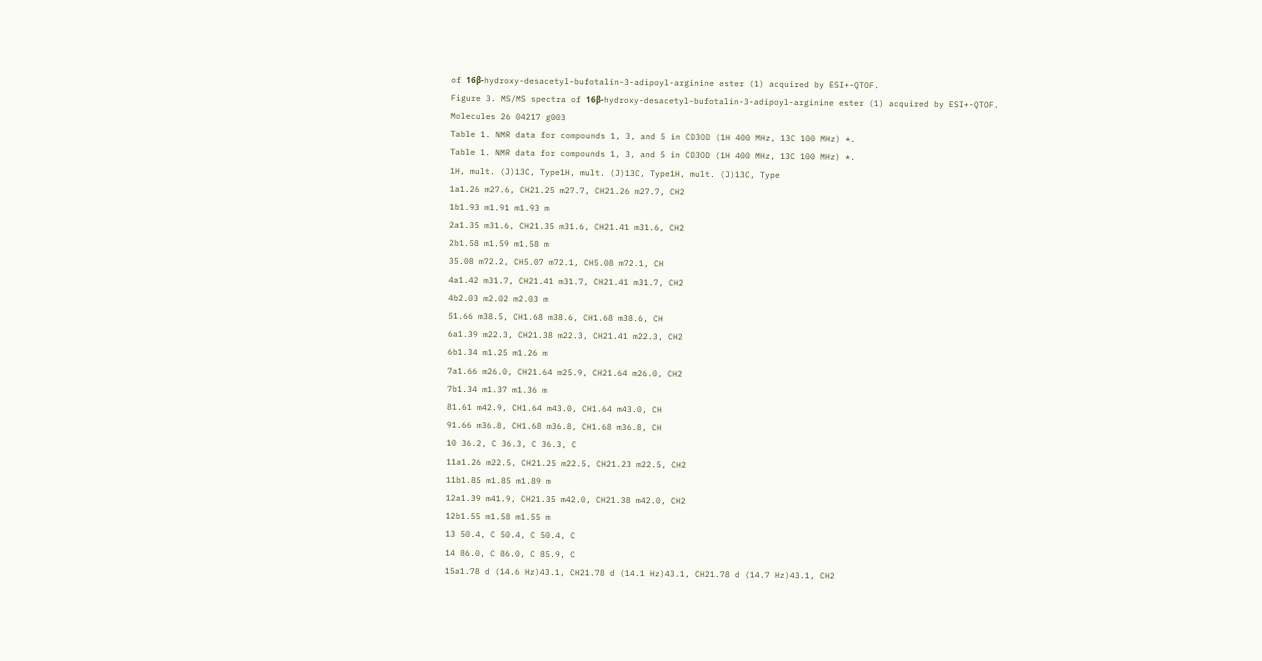of 16β-hydroxy-desacetyl-bufotalin-3-adipoyl-arginine ester (1) acquired by ESI+-QTOF.
Figure 3. MS/MS spectra of 16β-hydroxy-desacetyl-bufotalin-3-adipoyl-arginine ester (1) acquired by ESI+-QTOF.
Molecules 26 04217 g003
Table 1. NMR data for compounds 1, 3, and 5 in CD3OD (1H 400 MHz, 13C 100 MHz) *.
Table 1. NMR data for compounds 1, 3, and 5 in CD3OD (1H 400 MHz, 13C 100 MHz) *.
1H, mult. (J)13C, Type1H, mult. (J)13C, Type1H, mult. (J)13C, Type
1a1.26 m27.6, CH21.25 m27.7, CH21.26 m27.7, CH2
1b1.93 m1.91 m1.93 m
2a1.35 m31.6, CH21.35 m31.6, CH21.41 m31.6, CH2
2b1.58 m1.59 m1.58 m
35.08 m72.2, CH5.07 m72.1, CH5.08 m72.1, CH
4a1.42 m31.7, CH21.41 m31.7, CH21.41 m31.7, CH2
4b2.03 m2.02 m2.03 m
51.66 m38.5, CH1.68 m38.6, CH1.68 m38.6, CH
6a1.39 m22.3, CH21.38 m22.3, CH21.41 m22.3, CH2
6b1.34 m1.25 m1.26 m
7a1.66 m26.0, CH21.64 m25.9, CH21.64 m26.0, CH2
7b1.34 m1.37 m1.36 m
81.61 m42.9, CH1.64 m43.0, CH1.64 m43.0, CH
91.66 m36.8, CH1.68 m36.8, CH1.68 m36.8, CH
10 36.2, C 36.3, C 36.3, C
11a1.26 m22.5, CH21.25 m22.5, CH21.23 m22.5, CH2
11b1.85 m1.85 m1.89 m
12a1.39 m41.9, CH21.35 m42.0, CH21.38 m42.0, CH2
12b1.55 m1.58 m1.55 m
13 50.4, C 50.4, C 50.4, C
14 86.0, C 86.0, C 85.9, C
15a1.78 d (14.6 Hz)43.1, CH21.78 d (14.1 Hz)43.1, CH21.78 d (14.7 Hz)43.1, CH2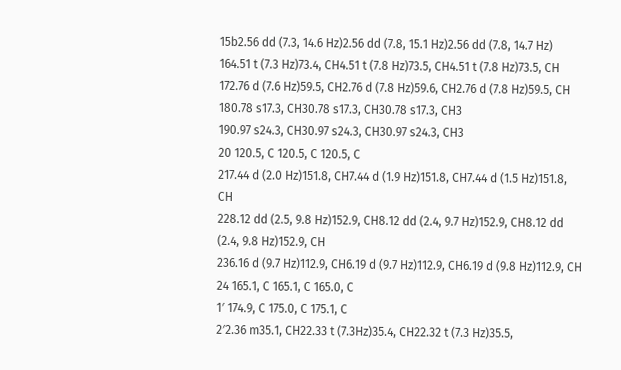15b2.56 dd (7.3, 14.6 Hz)2.56 dd (7.8, 15.1 Hz)2.56 dd (7.8, 14.7 Hz)
164.51 t (7.3 Hz)73.4, CH4.51 t (7.8 Hz)73.5, CH4.51 t (7.8 Hz)73.5, CH
172.76 d (7.6 Hz)59.5, CH2.76 d (7.8 Hz)59.6, CH2.76 d (7.8 Hz)59.5, CH
180.78 s17.3, CH30.78 s17.3, CH30.78 s17.3, CH3
190.97 s24.3, CH30.97 s24.3, CH30.97 s24.3, CH3
20 120.5, C 120.5, C 120.5, C
217.44 d (2.0 Hz)151.8, CH7.44 d (1.9 Hz)151.8, CH7.44 d (1.5 Hz)151.8, CH
228.12 dd (2.5, 9.8 Hz)152.9, CH8.12 dd (2.4, 9.7 Hz)152.9, CH8.12 dd (2.4, 9.8 Hz)152.9, CH
236.16 d (9.7 Hz)112.9, CH6.19 d (9.7 Hz)112.9, CH6.19 d (9.8 Hz)112.9, CH
24 165.1, C 165.1, C 165.0, C
1′ 174.9, C 175.0, C 175.1, C
2′2.36 m35.1, CH22.33 t (7.3Hz)35.4, CH22.32 t (7.3 Hz)35.5,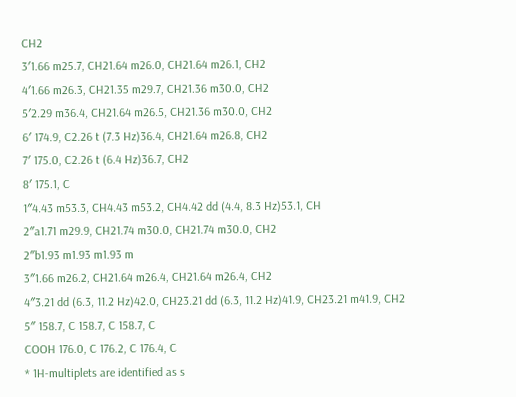CH2
3′1.66 m25.7, CH21.64 m26.0, CH21.64 m26.1, CH2
4′1.66 m26.3, CH21.35 m29.7, CH21.36 m30.0, CH2
5′2.29 m36.4, CH21.64 m26.5, CH21.36 m30.0, CH2
6′ 174.9, C2.26 t (7.3 Hz)36.4, CH21.64 m26.8, CH2
7′ 175.0, C2.26 t (6.4 Hz)36.7, CH2
8′ 175.1, C
1″4.43 m53.3, CH4.43 m53.2, CH4.42 dd (4.4, 8.3 Hz)53.1, CH
2″a1.71 m29.9, CH21.74 m30.0, CH21.74 m30.0, CH2
2″b1.93 m1.93 m1.93 m
3″1.66 m26.2, CH21.64 m26.4, CH21.64 m26.4, CH2
4″3.21 dd (6.3, 11.2 Hz)42.0, CH23.21 dd (6.3, 11.2 Hz)41.9, CH23.21 m41.9, CH2
5″ 158.7, C 158.7, C 158.7, C
COOH 176.0, C 176.2, C 176.4, C
* 1H-multiplets are identified as s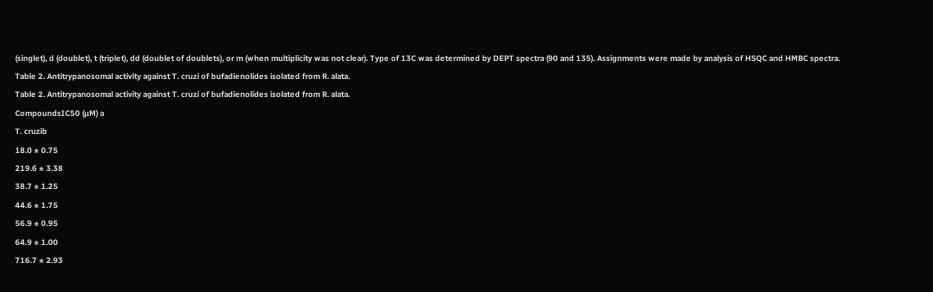(singlet), d (doublet), t (triplet), dd (doublet of doublets), or m (when multiplicity was not clear). Type of 13C was determined by DEPT spectra (90 and 135). Assignments were made by analysis of HSQC and HMBC spectra.
Table 2. Antitrypanosomal activity against T. cruzi of bufadienolides isolated from R. alata.
Table 2. Antitrypanosomal activity against T. cruzi of bufadienolides isolated from R. alata.
CompoundsIC50 (µM) a
T. cruzib
18.0 ± 0.75
219.6 ± 3.38
38.7 ± 1.25
44.6 ± 1.75
56.9 ± 0.95
64.9 ± 1.00
716.7 ± 2.93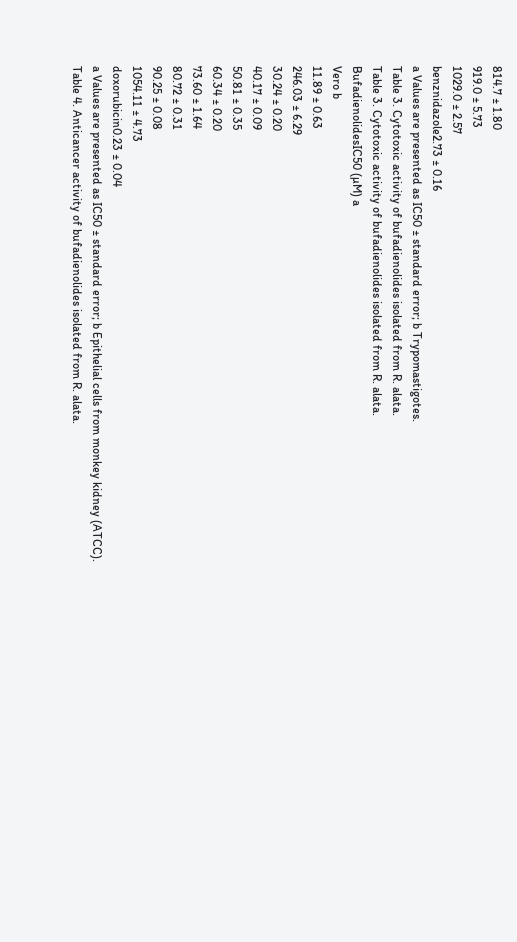814.7 ± 1.80
919.0 ± 5.73
1029.0 ± 2.57
benznidazole2.73 ± 0.16
a Values are presented as IC50 ± standard error; b Trypomastigotes.
Table 3. Cytotoxic activity of bufadienolides isolated from R. alata.
Table 3. Cytotoxic activity of bufadienolides isolated from R. alata.
BufadienolidesIC50 (µM) a
Vero b
11.89 ± 0.63
246.03 ± 6.29
30.24 ± 0.20
40.17 ± 0.09
50.81 ± 0.35
60.34 ± 0.20
73.60 ± 1.64
80.72 ± 0.31
90.25 ± 0.08
1054.11 ± 4.73
doxorubicin0.23 ± 0.04
a Values are presented as IC50 ± standard error; b Epithelial cells from monkey kidney (ATCC).
Table 4. Anticancer activity of bufadienolides isolated from R. alata.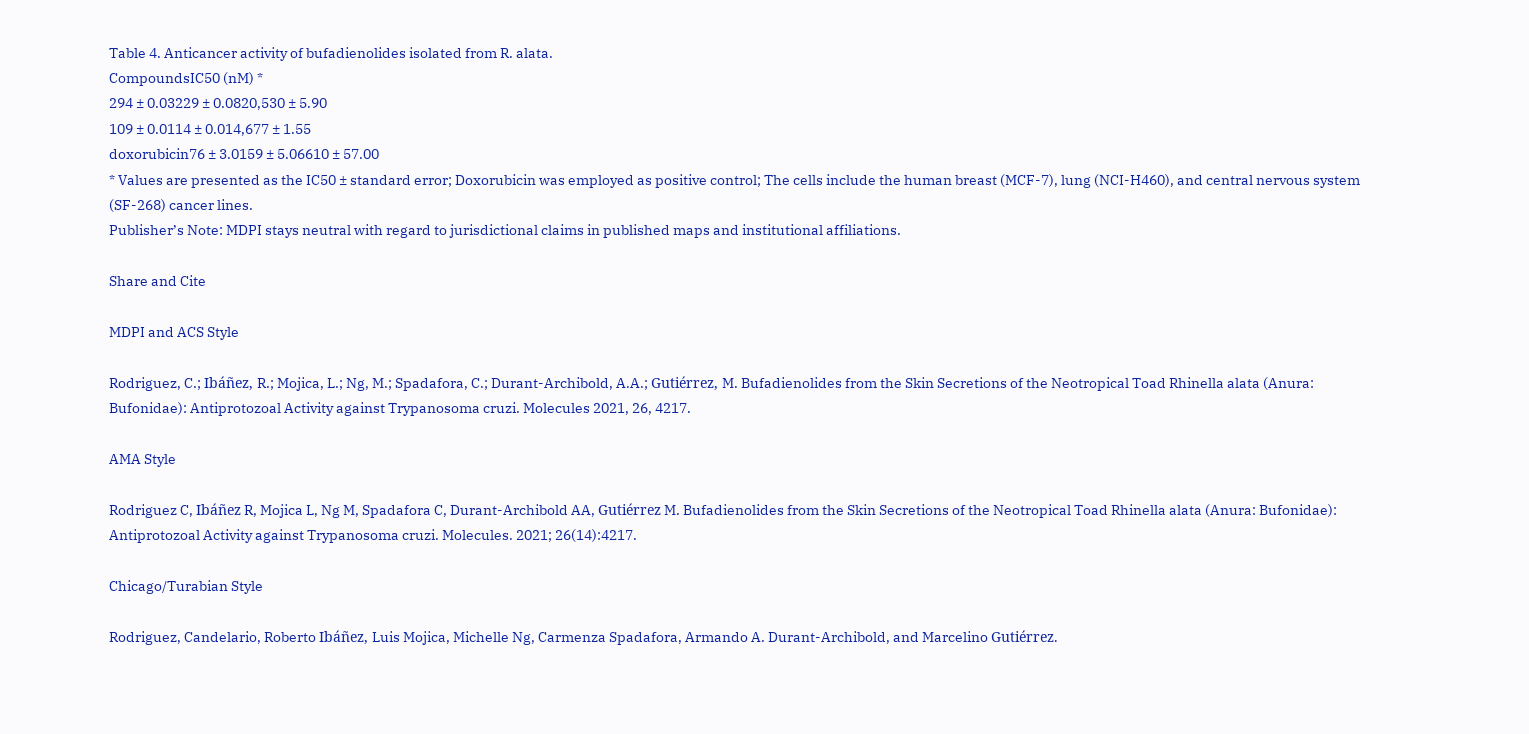Table 4. Anticancer activity of bufadienolides isolated from R. alata.
CompoundsIC50 (nM) *
294 ± 0.03229 ± 0.0820,530 ± 5.90
109 ± 0.0114 ± 0.014,677 ± 1.55
doxorubicin76 ± 3.0159 ± 5.06610 ± 57.00
* Values are presented as the IC50 ± standard error; Doxorubicin was employed as positive control; The cells include the human breast (MCF-7), lung (NCI-H460), and central nervous system (SF-268) cancer lines.
Publisher’s Note: MDPI stays neutral with regard to jurisdictional claims in published maps and institutional affiliations.

Share and Cite

MDPI and ACS Style

Rodriguez, C.; Ibáñez, R.; Mojica, L.; Ng, M.; Spadafora, C.; Durant-Archibold, A.A.; Gutiérrez, M. Bufadienolides from the Skin Secretions of the Neotropical Toad Rhinella alata (Anura: Bufonidae): Antiprotozoal Activity against Trypanosoma cruzi. Molecules 2021, 26, 4217.

AMA Style

Rodriguez C, Ibáñez R, Mojica L, Ng M, Spadafora C, Durant-Archibold AA, Gutiérrez M. Bufadienolides from the Skin Secretions of the Neotropical Toad Rhinella alata (Anura: Bufonidae): Antiprotozoal Activity against Trypanosoma cruzi. Molecules. 2021; 26(14):4217.

Chicago/Turabian Style

Rodriguez, Candelario, Roberto Ibáñez, Luis Mojica, Michelle Ng, Carmenza Spadafora, Armando A. Durant-Archibold, and Marcelino Gutiérrez.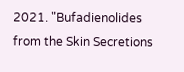2021. "Bufadienolides from the Skin Secretions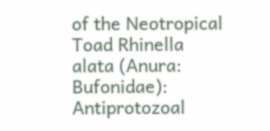of the Neotropical Toad Rhinella alata (Anura: Bufonidae): Antiprotozoal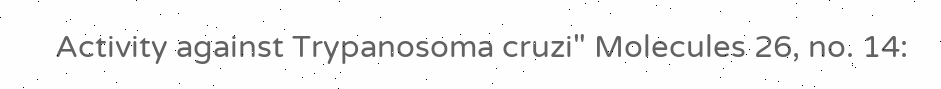Activity against Trypanosoma cruzi" Molecules 26, no. 14: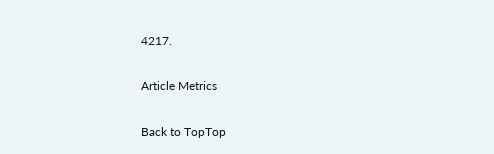4217.

Article Metrics

Back to TopTop